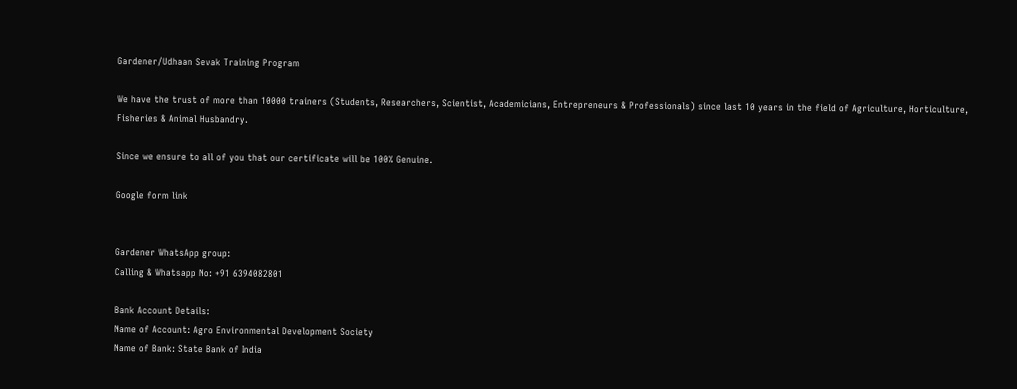Gardener/Udhaan Sevak Training Program

We have the trust of more than 10000 trainers (Students, Researchers, Scientist, Academicians, Entrepreneurs & Professionals) since last 10 years in the field of Agriculture, Horticulture, Fisheries & Animal Husbandry.

Since we ensure to all of you that our certificate will be 100% Genuine.

Google form link


Gardener WhatsApp group:
Calling & Whatsapp No: +91 6394082801

Bank Account Details:
Name of Account: Agro Environmental Development Society
Name of Bank: State Bank of India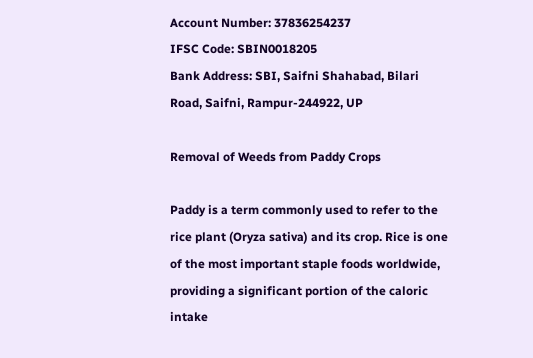Account Number: 37836254237
IFSC Code: SBIN0018205
Bank Address: SBI, Saifni Shahabad, Bilari Road, Saifni, Rampur-244922, UP

Removal of Weeds from Paddy Crops

Paddy is a term commonly used to refer to the rice plant (Oryza sativa) and its crop. Rice is one of the most important staple foods worldwide, providing a significant portion of the caloric intake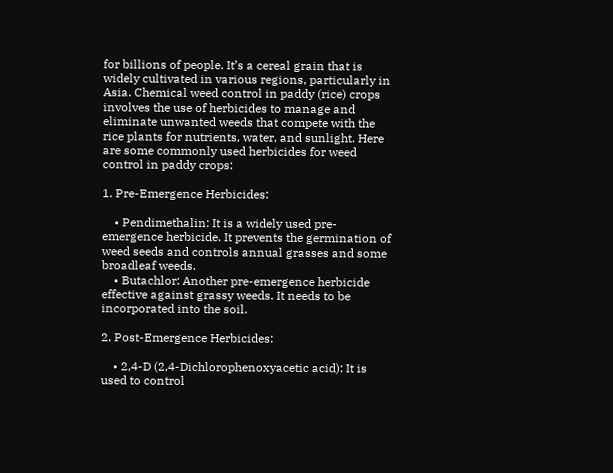for billions of people. It’s a cereal grain that is widely cultivated in various regions, particularly in Asia. Chemical weed control in paddy (rice) crops involves the use of herbicides to manage and eliminate unwanted weeds that compete with the rice plants for nutrients, water, and sunlight. Here are some commonly used herbicides for weed control in paddy crops:

1. Pre-Emergence Herbicides:

    • Pendimethalin: It is a widely used pre-emergence herbicide. It prevents the germination of weed seeds and controls annual grasses and some broadleaf weeds.
    • Butachlor: Another pre-emergence herbicide effective against grassy weeds. It needs to be incorporated into the soil.

2. Post-Emergence Herbicides:

    • 2,4-D (2,4-Dichlorophenoxyacetic acid): It is used to control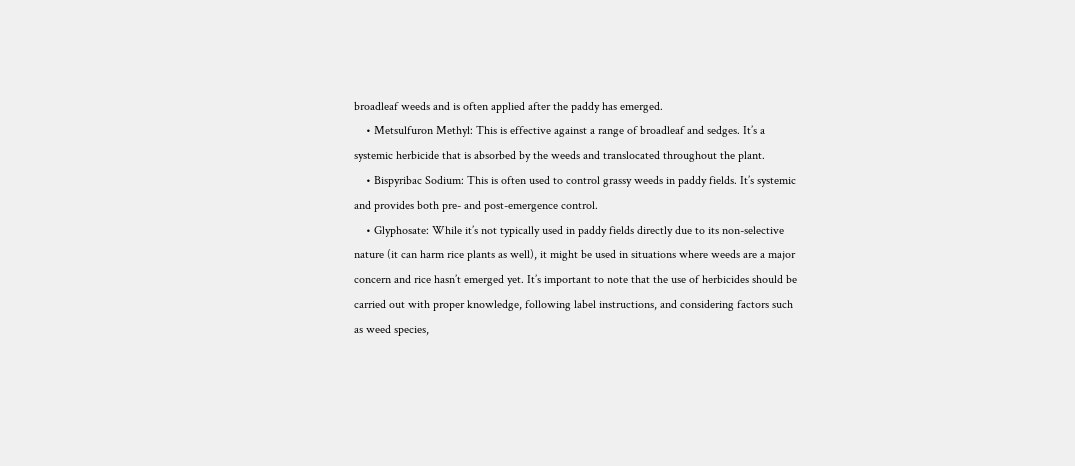broadleaf weeds and is often applied after the paddy has emerged.
    • Metsulfuron Methyl: This is effective against a range of broadleaf and sedges. It’s a systemic herbicide that is absorbed by the weeds and translocated throughout the plant.
    • Bispyribac Sodium: This is often used to control grassy weeds in paddy fields. It’s systemic and provides both pre- and post-emergence control.
    • Glyphosate: While it’s not typically used in paddy fields directly due to its non-selective nature (it can harm rice plants as well), it might be used in situations where weeds are a major concern and rice hasn’t emerged yet. It’s important to note that the use of herbicides should be carried out with proper knowledge, following label instructions, and considering factors such as weed species,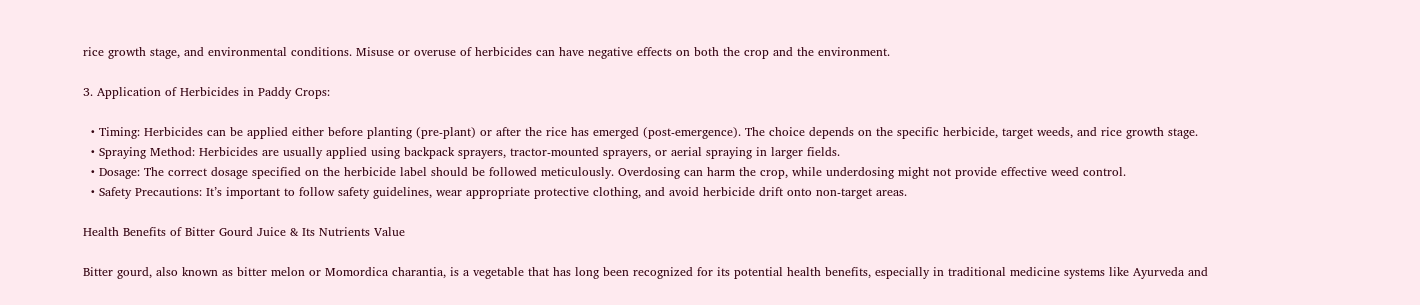rice growth stage, and environmental conditions. Misuse or overuse of herbicides can have negative effects on both the crop and the environment.

3. Application of Herbicides in Paddy Crops:

  • Timing: Herbicides can be applied either before planting (pre-plant) or after the rice has emerged (post-emergence). The choice depends on the specific herbicide, target weeds, and rice growth stage.
  • Spraying Method: Herbicides are usually applied using backpack sprayers, tractor-mounted sprayers, or aerial spraying in larger fields.
  • Dosage: The correct dosage specified on the herbicide label should be followed meticulously. Overdosing can harm the crop, while underdosing might not provide effective weed control.
  • Safety Precautions: It’s important to follow safety guidelines, wear appropriate protective clothing, and avoid herbicide drift onto non-target areas.

Health Benefits of Bitter Gourd Juice & Its Nutrients Value

Bitter gourd, also known as bitter melon or Momordica charantia, is a vegetable that has long been recognized for its potential health benefits, especially in traditional medicine systems like Ayurveda and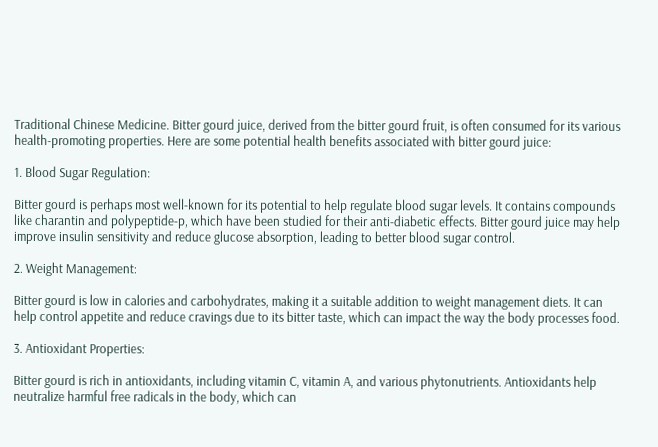Traditional Chinese Medicine. Bitter gourd juice, derived from the bitter gourd fruit, is often consumed for its various health-promoting properties. Here are some potential health benefits associated with bitter gourd juice:

1. Blood Sugar Regulation:

Bitter gourd is perhaps most well-known for its potential to help regulate blood sugar levels. It contains compounds like charantin and polypeptide-p, which have been studied for their anti-diabetic effects. Bitter gourd juice may help improve insulin sensitivity and reduce glucose absorption, leading to better blood sugar control.

2. Weight Management:

Bitter gourd is low in calories and carbohydrates, making it a suitable addition to weight management diets. It can help control appetite and reduce cravings due to its bitter taste, which can impact the way the body processes food.

3. Antioxidant Properties:

Bitter gourd is rich in antioxidants, including vitamin C, vitamin A, and various phytonutrients. Antioxidants help neutralize harmful free radicals in the body, which can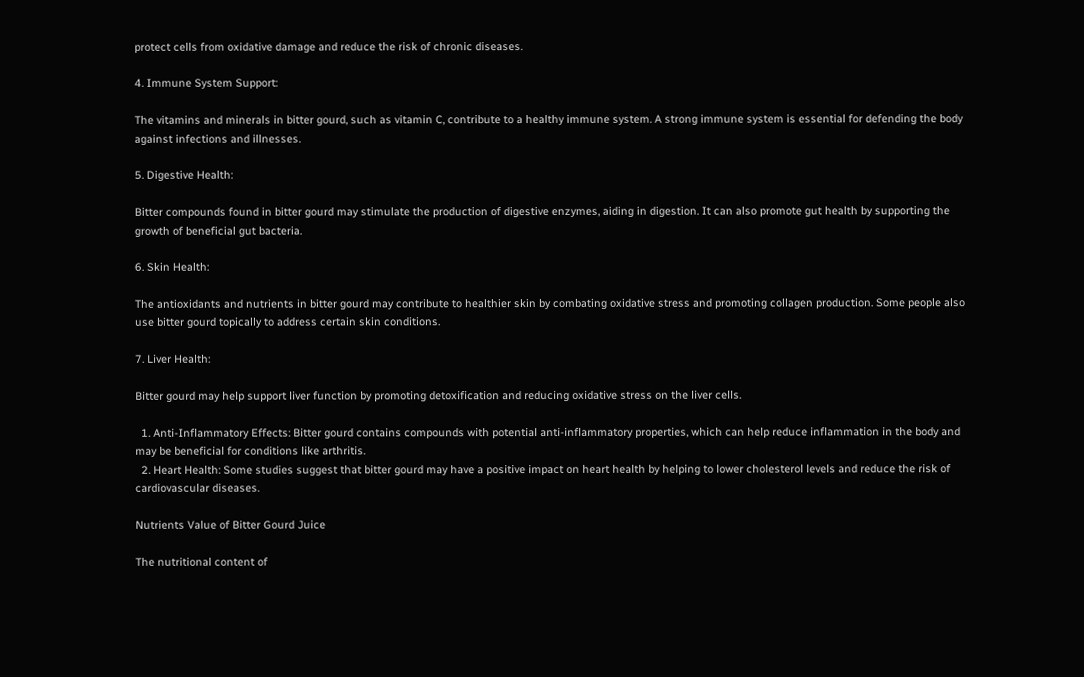protect cells from oxidative damage and reduce the risk of chronic diseases.

4. Immune System Support:

The vitamins and minerals in bitter gourd, such as vitamin C, contribute to a healthy immune system. A strong immune system is essential for defending the body against infections and illnesses.

5. Digestive Health:

Bitter compounds found in bitter gourd may stimulate the production of digestive enzymes, aiding in digestion. It can also promote gut health by supporting the growth of beneficial gut bacteria.

6. Skin Health:

The antioxidants and nutrients in bitter gourd may contribute to healthier skin by combating oxidative stress and promoting collagen production. Some people also use bitter gourd topically to address certain skin conditions.

7. Liver Health:

Bitter gourd may help support liver function by promoting detoxification and reducing oxidative stress on the liver cells.

  1. Anti-Inflammatory Effects: Bitter gourd contains compounds with potential anti-inflammatory properties, which can help reduce inflammation in the body and may be beneficial for conditions like arthritis.
  2. Heart Health: Some studies suggest that bitter gourd may have a positive impact on heart health by helping to lower cholesterol levels and reduce the risk of cardiovascular diseases.

Nutrients Value of Bitter Gourd Juice

The nutritional content of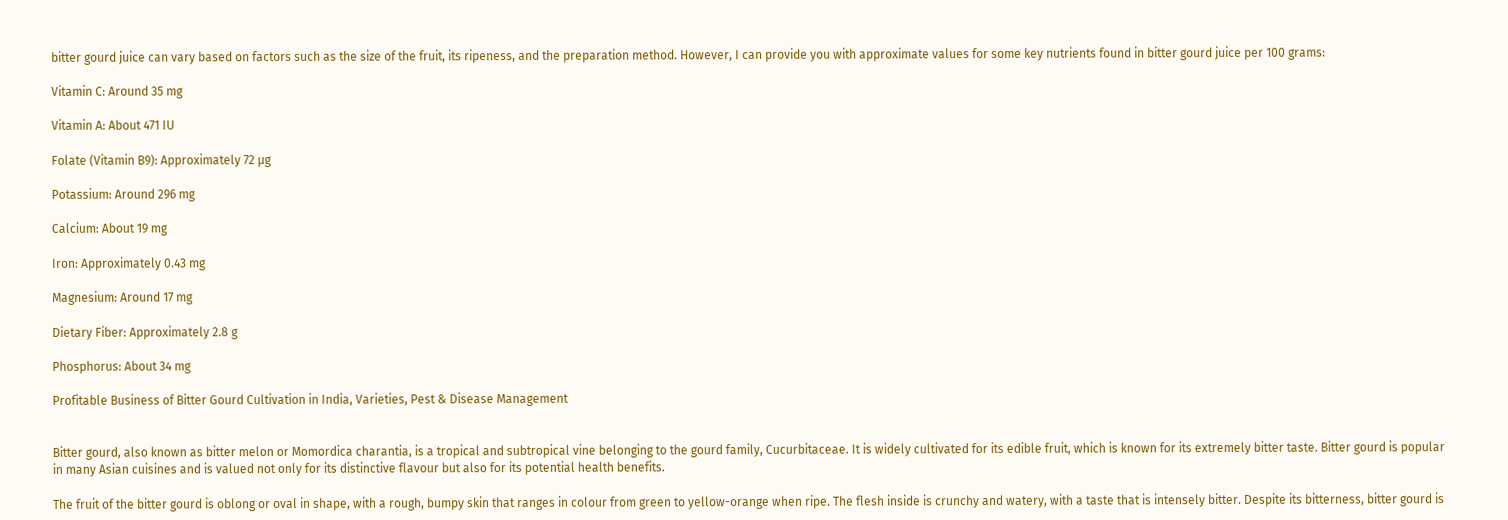bitter gourd juice can vary based on factors such as the size of the fruit, its ripeness, and the preparation method. However, I can provide you with approximate values for some key nutrients found in bitter gourd juice per 100 grams:

Vitamin C: Around 35 mg

Vitamin A: About 471 IU

Folate (Vitamin B9): Approximately 72 µg

Potassium: Around 296 mg

Calcium: About 19 mg

Iron: Approximately 0.43 mg

Magnesium: Around 17 mg

Dietary Fiber: Approximately 2.8 g

Phosphorus: About 34 mg

Profitable Business of Bitter Gourd Cultivation in India, Varieties, Pest & Disease Management


Bitter gourd, also known as bitter melon or Momordica charantia, is a tropical and subtropical vine belonging to the gourd family, Cucurbitaceae. It is widely cultivated for its edible fruit, which is known for its extremely bitter taste. Bitter gourd is popular in many Asian cuisines and is valued not only for its distinctive flavour but also for its potential health benefits.

The fruit of the bitter gourd is oblong or oval in shape, with a rough, bumpy skin that ranges in colour from green to yellow-orange when ripe. The flesh inside is crunchy and watery, with a taste that is intensely bitter. Despite its bitterness, bitter gourd is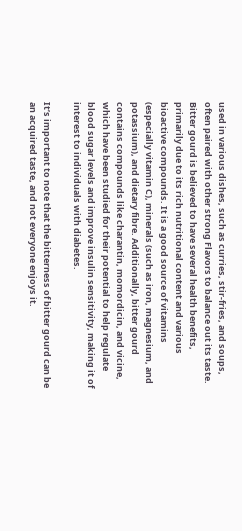used in various dishes, such as curries, stir-fries, and soups, often paired with other strong Flavors to balance out its taste. Bitter gourd is believed to have several health benefits, primarily due to its rich nutritional content and various bioactive compounds. It is a good source of vitamins (especially vitamin C), minerals (such as iron, magnesium, and potassium), and dietary fibre. Additionally, bitter gourd contains compounds like charantin, momordicin, and vicine, which have been studied for their potential to help regulate blood sugar levels and improve insulin sensitivity, making it of interest to individuals with diabetes.

It’s important to note that the bitterness of bitter gourd can be an acquired taste, and not everyone enjoys it.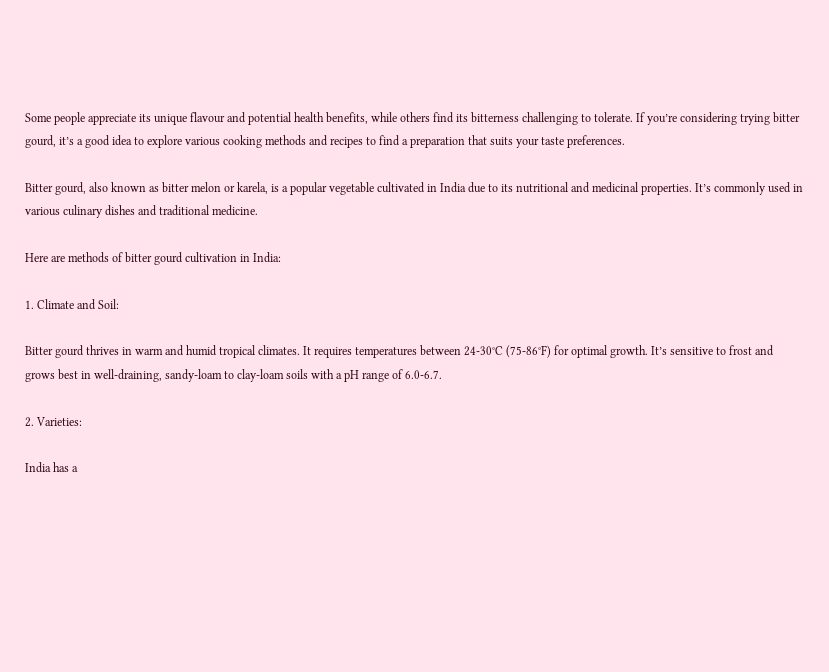Some people appreciate its unique flavour and potential health benefits, while others find its bitterness challenging to tolerate. If you’re considering trying bitter gourd, it’s a good idea to explore various cooking methods and recipes to find a preparation that suits your taste preferences.

Bitter gourd, also known as bitter melon or karela, is a popular vegetable cultivated in India due to its nutritional and medicinal properties. It’s commonly used in various culinary dishes and traditional medicine.

Here are methods of bitter gourd cultivation in India:

1. Climate and Soil:

Bitter gourd thrives in warm and humid tropical climates. It requires temperatures between 24-30°C (75-86°F) for optimal growth. It’s sensitive to frost and grows best in well-draining, sandy-loam to clay-loam soils with a pH range of 6.0-6.7.

2. Varieties:

India has a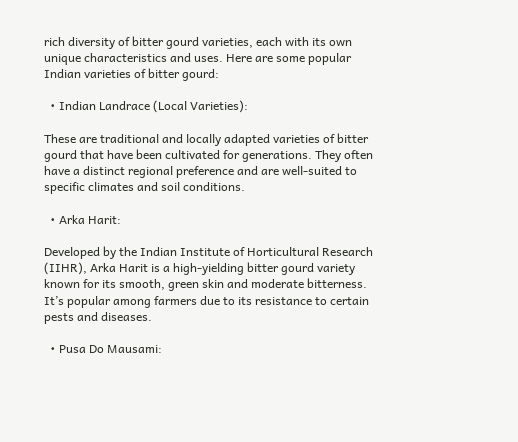rich diversity of bitter gourd varieties, each with its own unique characteristics and uses. Here are some popular Indian varieties of bitter gourd:

  • Indian Landrace (Local Varieties):

These are traditional and locally adapted varieties of bitter gourd that have been cultivated for generations. They often have a distinct regional preference and are well-suited to specific climates and soil conditions.

  • Arka Harit:

Developed by the Indian Institute of Horticultural Research (IIHR), Arka Harit is a high-yielding bitter gourd variety known for its smooth, green skin and moderate bitterness. It’s popular among farmers due to its resistance to certain pests and diseases.

  • Pusa Do Mausami: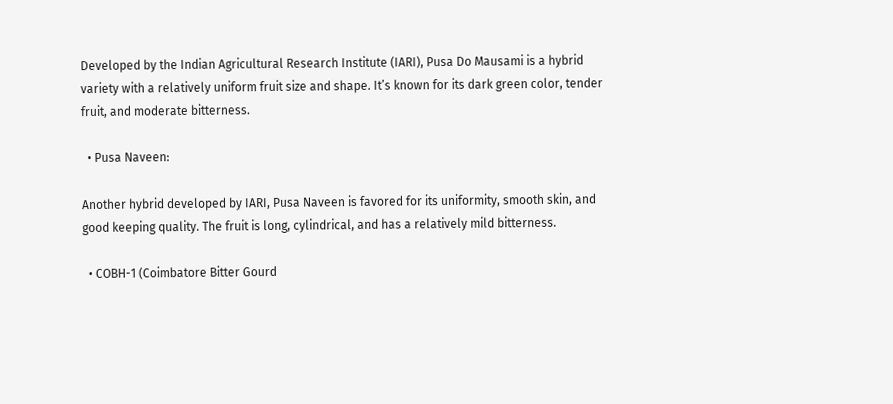Developed by the Indian Agricultural Research Institute (IARI), Pusa Do Mausami is a hybrid variety with a relatively uniform fruit size and shape. It’s known for its dark green color, tender fruit, and moderate bitterness.

  • Pusa Naveen:

Another hybrid developed by IARI, Pusa Naveen is favored for its uniformity, smooth skin, and good keeping quality. The fruit is long, cylindrical, and has a relatively mild bitterness.

  • COBH-1 (Coimbatore Bitter Gourd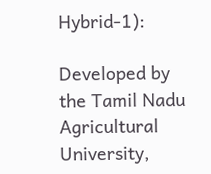Hybrid-1):

Developed by the Tamil Nadu Agricultural University,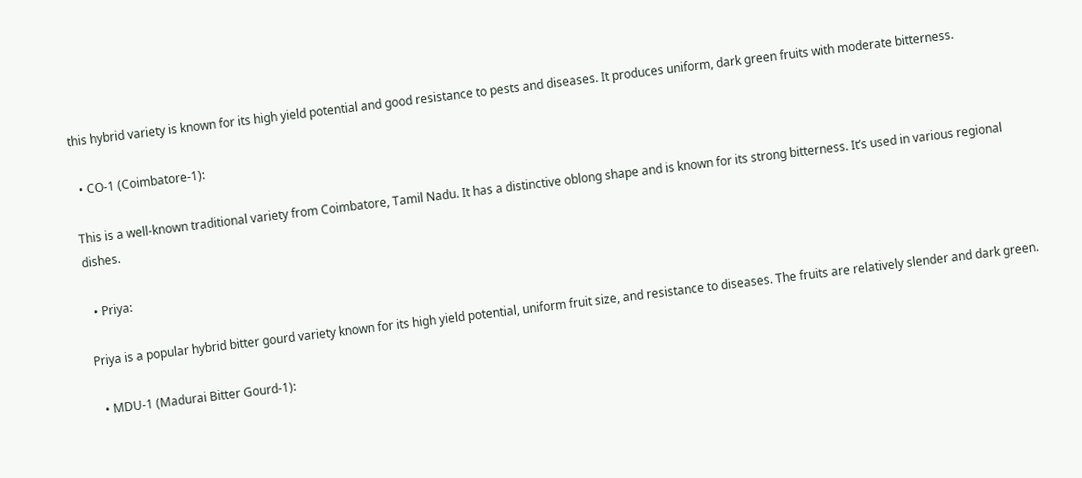this hybrid variety is known for its high yield potential and good resistance to pests and diseases. It produces uniform, dark green fruits with moderate bitterness.

  • CO-1 (Coimbatore-1):

This is a well-known traditional variety from Coimbatore, Tamil Nadu. It has a distinctive oblong shape and is known for its strong bitterness. It’s used in various regional dishes.

  • Priya:

Priya is a popular hybrid bitter gourd variety known for its high yield potential, uniform fruit size, and resistance to diseases. The fruits are relatively slender and dark green.

  • MDU-1 (Madurai Bitter Gourd-1):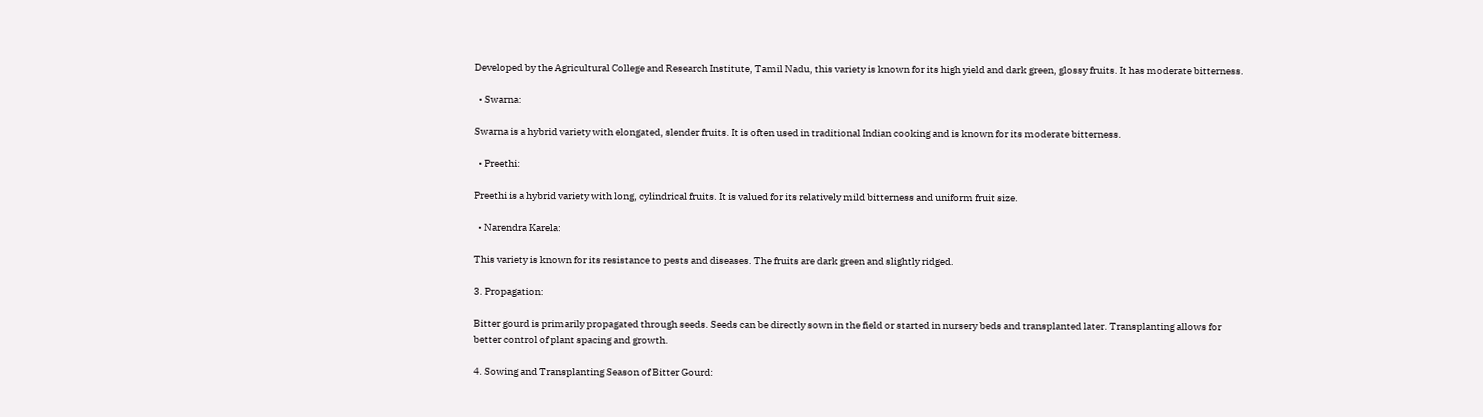Developed by the Agricultural College and Research Institute, Tamil Nadu, this variety is known for its high yield and dark green, glossy fruits. It has moderate bitterness.

  • Swarna:

Swarna is a hybrid variety with elongated, slender fruits. It is often used in traditional Indian cooking and is known for its moderate bitterness.

  • Preethi:

Preethi is a hybrid variety with long, cylindrical fruits. It is valued for its relatively mild bitterness and uniform fruit size.

  • Narendra Karela:

This variety is known for its resistance to pests and diseases. The fruits are dark green and slightly ridged.

3. Propagation:

Bitter gourd is primarily propagated through seeds. Seeds can be directly sown in the field or started in nursery beds and transplanted later. Transplanting allows for better control of plant spacing and growth.

4. Sowing and Transplanting Season of Bitter Gourd: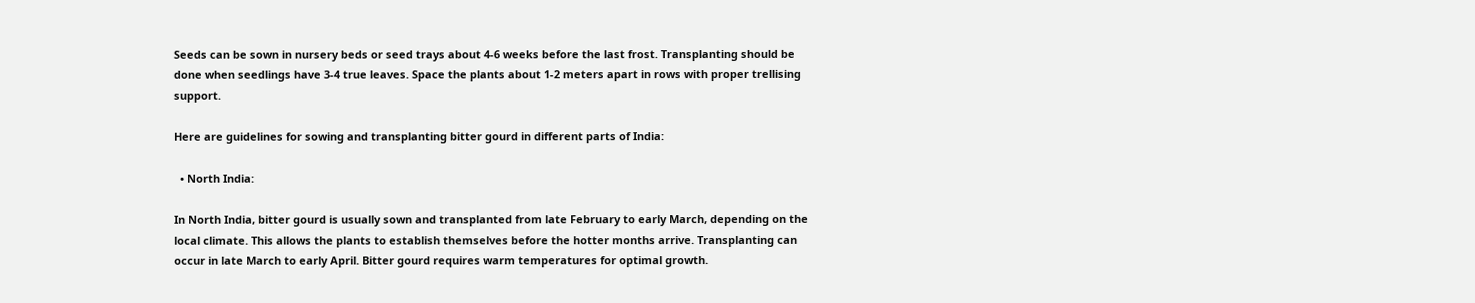Seeds can be sown in nursery beds or seed trays about 4-6 weeks before the last frost. Transplanting should be done when seedlings have 3-4 true leaves. Space the plants about 1-2 meters apart in rows with proper trellising support.

Here are guidelines for sowing and transplanting bitter gourd in different parts of India:

  • North India:

In North India, bitter gourd is usually sown and transplanted from late February to early March, depending on the local climate. This allows the plants to establish themselves before the hotter months arrive. Transplanting can occur in late March to early April. Bitter gourd requires warm temperatures for optimal growth.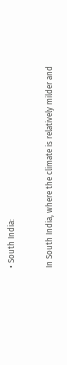• South India:

In South India, where the climate is relatively milder and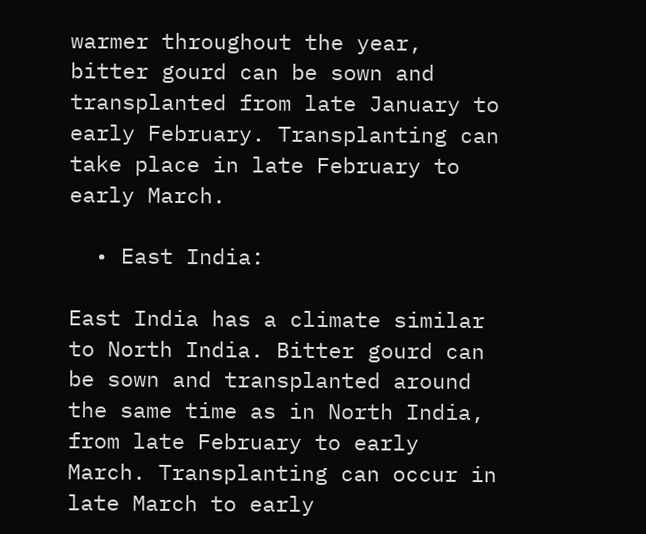warmer throughout the year, bitter gourd can be sown and transplanted from late January to early February. Transplanting can take place in late February to early March.

  • East India:

East India has a climate similar to North India. Bitter gourd can be sown and transplanted around the same time as in North India, from late February to early March. Transplanting can occur in late March to early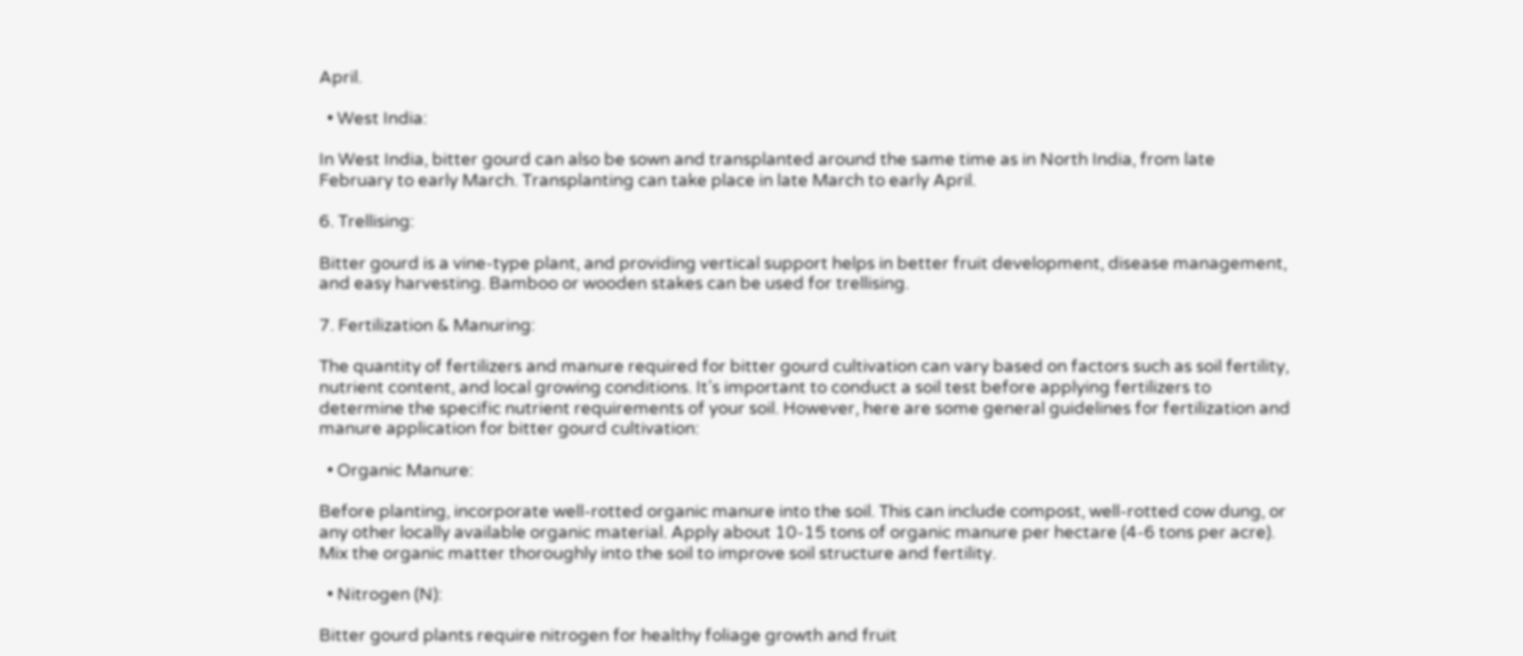April.

  • West India:

In West India, bitter gourd can also be sown and transplanted around the same time as in North India, from late February to early March. Transplanting can take place in late March to early April.

6. Trellising:

Bitter gourd is a vine-type plant, and providing vertical support helps in better fruit development, disease management, and easy harvesting. Bamboo or wooden stakes can be used for trellising.

7. Fertilization & Manuring:

The quantity of fertilizers and manure required for bitter gourd cultivation can vary based on factors such as soil fertility, nutrient content, and local growing conditions. It’s important to conduct a soil test before applying fertilizers to determine the specific nutrient requirements of your soil. However, here are some general guidelines for fertilization and manure application for bitter gourd cultivation:

  • Organic Manure:

Before planting, incorporate well-rotted organic manure into the soil. This can include compost, well-rotted cow dung, or any other locally available organic material. Apply about 10-15 tons of organic manure per hectare (4-6 tons per acre). Mix the organic matter thoroughly into the soil to improve soil structure and fertility.

  • Nitrogen (N):

Bitter gourd plants require nitrogen for healthy foliage growth and fruit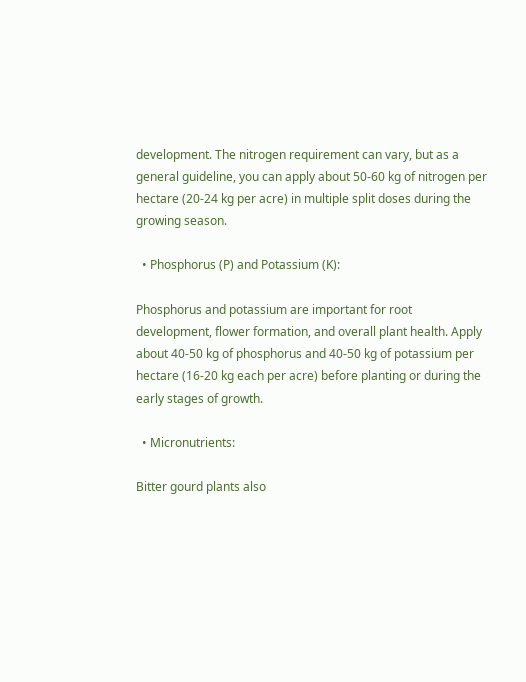development. The nitrogen requirement can vary, but as a general guideline, you can apply about 50-60 kg of nitrogen per hectare (20-24 kg per acre) in multiple split doses during the growing season.

  • Phosphorus (P) and Potassium (K):

Phosphorus and potassium are important for root development, flower formation, and overall plant health. Apply about 40-50 kg of phosphorus and 40-50 kg of potassium per hectare (16-20 kg each per acre) before planting or during the early stages of growth.

  • Micronutrients:

Bitter gourd plants also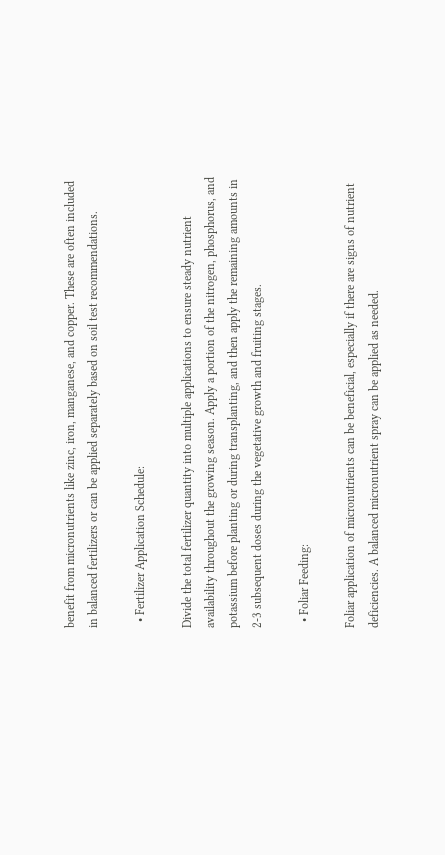benefit from micronutrients like zinc, iron, manganese, and copper. These are often included in balanced fertilizers or can be applied separately based on soil test recommendations.

  • Fertilizer Application Schedule:

Divide the total fertilizer quantity into multiple applications to ensure steady nutrient availability throughout the growing season. Apply a portion of the nitrogen, phosphorus, and potassium before planting or during transplanting, and then apply the remaining amounts in 2-3 subsequent doses during the vegetative growth and fruiting stages.

  • Foliar Feeding:

Foliar application of micronutrients can be beneficial, especially if there are signs of nutrient deficiencies. A balanced micronutrient spray can be applied as needed.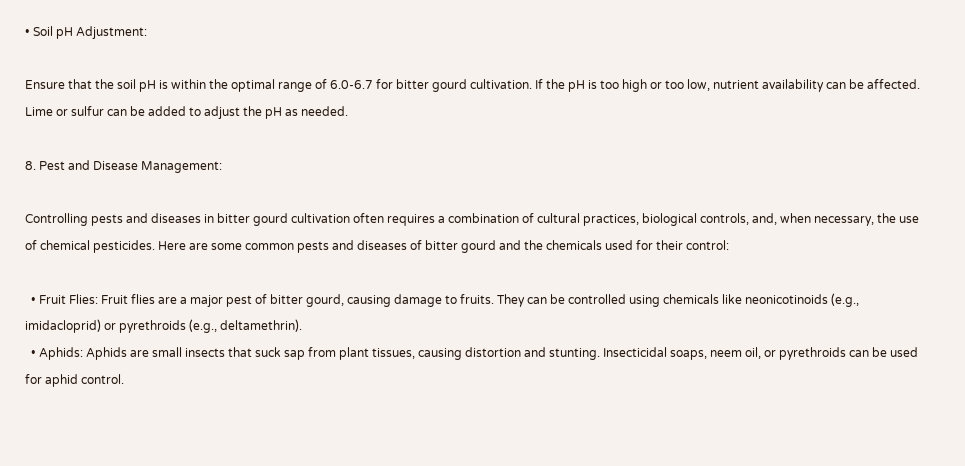• Soil pH Adjustment:

Ensure that the soil pH is within the optimal range of 6.0-6.7 for bitter gourd cultivation. If the pH is too high or too low, nutrient availability can be affected. Lime or sulfur can be added to adjust the pH as needed.

8. Pest and Disease Management:

Controlling pests and diseases in bitter gourd cultivation often requires a combination of cultural practices, biological controls, and, when necessary, the use of chemical pesticides. Here are some common pests and diseases of bitter gourd and the chemicals used for their control:

  • Fruit Flies: Fruit flies are a major pest of bitter gourd, causing damage to fruits. They can be controlled using chemicals like neonicotinoids (e.g., imidacloprid) or pyrethroids (e.g., deltamethrin).
  • Aphids: Aphids are small insects that suck sap from plant tissues, causing distortion and stunting. Insecticidal soaps, neem oil, or pyrethroids can be used for aphid control.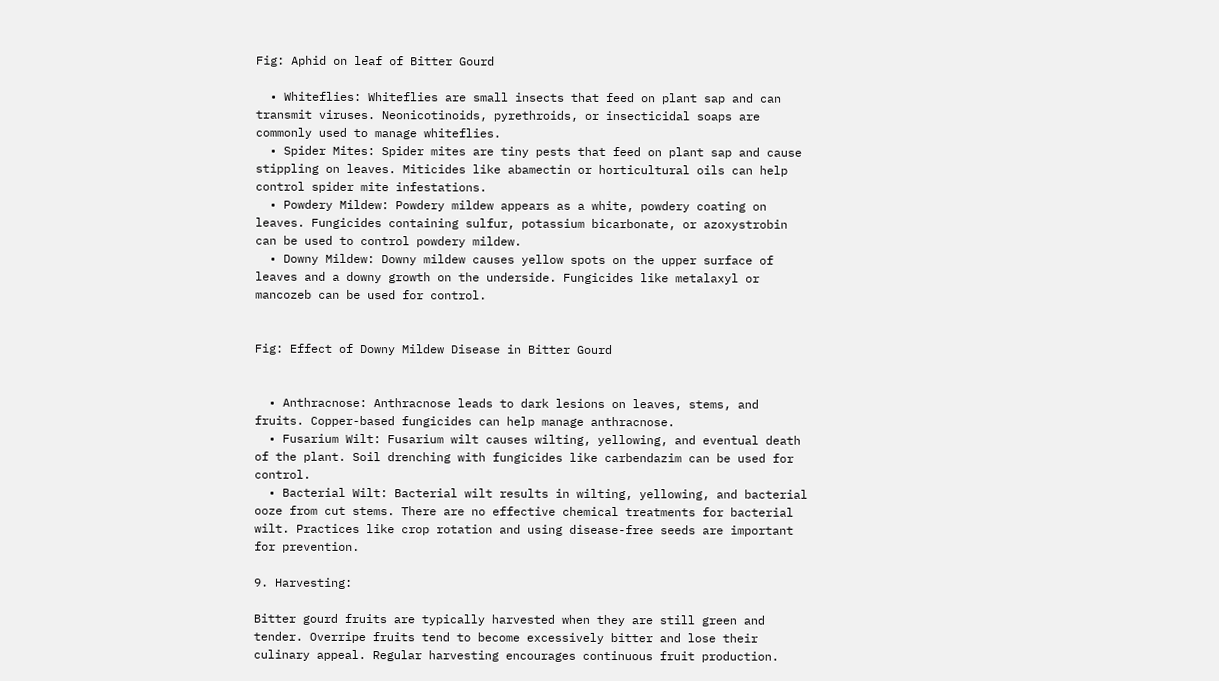Fig: Aphid on leaf of Bitter Gourd

  • Whiteflies: Whiteflies are small insects that feed on plant sap and can transmit viruses. Neonicotinoids, pyrethroids, or insecticidal soaps are commonly used to manage whiteflies.
  • Spider Mites: Spider mites are tiny pests that feed on plant sap and cause stippling on leaves. Miticides like abamectin or horticultural oils can help control spider mite infestations.
  • Powdery Mildew: Powdery mildew appears as a white, powdery coating on leaves. Fungicides containing sulfur, potassium bicarbonate, or azoxystrobin can be used to control powdery mildew.
  • Downy Mildew: Downy mildew causes yellow spots on the upper surface of leaves and a downy growth on the underside. Fungicides like metalaxyl or mancozeb can be used for control.


Fig: Effect of Downy Mildew Disease in Bitter Gourd


  • Anthracnose: Anthracnose leads to dark lesions on leaves, stems, and fruits. Copper-based fungicides can help manage anthracnose.
  • Fusarium Wilt: Fusarium wilt causes wilting, yellowing, and eventual death of the plant. Soil drenching with fungicides like carbendazim can be used for control.
  • Bacterial Wilt: Bacterial wilt results in wilting, yellowing, and bacterial ooze from cut stems. There are no effective chemical treatments for bacterial wilt. Practices like crop rotation and using disease-free seeds are important for prevention.

9. Harvesting:

Bitter gourd fruits are typically harvested when they are still green and tender. Overripe fruits tend to become excessively bitter and lose their culinary appeal. Regular harvesting encourages continuous fruit production.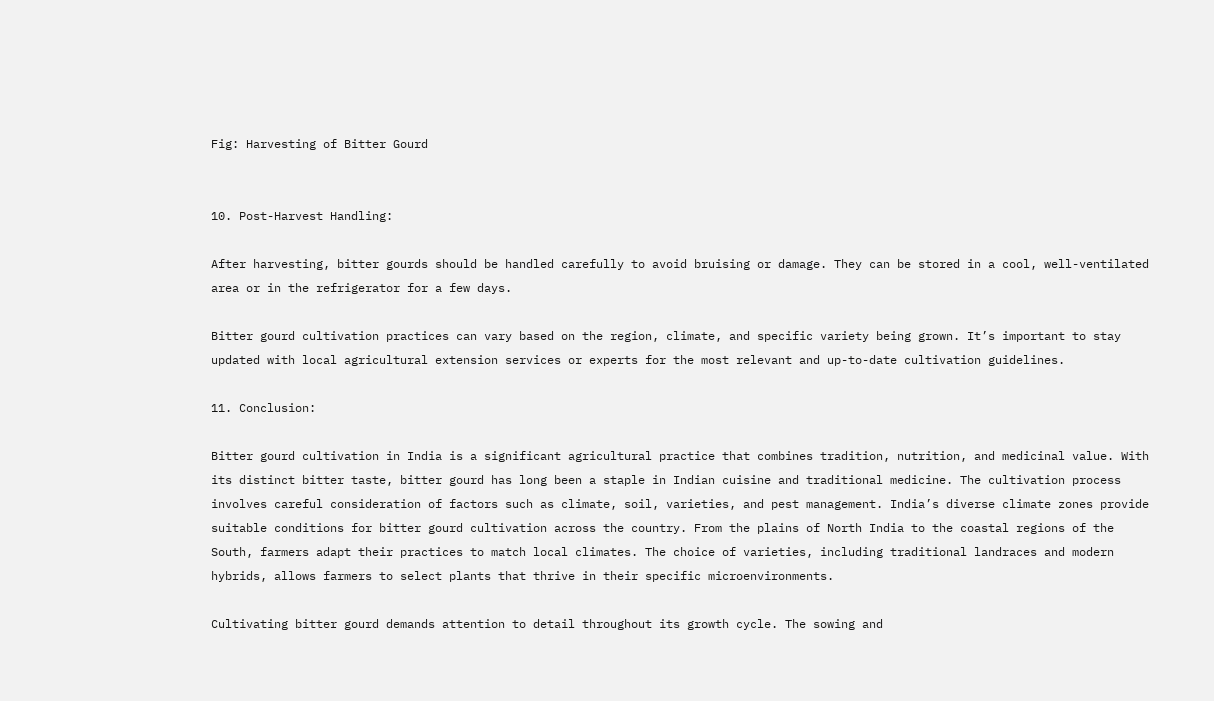Fig: Harvesting of Bitter Gourd


10. Post-Harvest Handling:

After harvesting, bitter gourds should be handled carefully to avoid bruising or damage. They can be stored in a cool, well-ventilated area or in the refrigerator for a few days.

Bitter gourd cultivation practices can vary based on the region, climate, and specific variety being grown. It’s important to stay updated with local agricultural extension services or experts for the most relevant and up-to-date cultivation guidelines.

11. Conclusion:

Bitter gourd cultivation in India is a significant agricultural practice that combines tradition, nutrition, and medicinal value. With its distinct bitter taste, bitter gourd has long been a staple in Indian cuisine and traditional medicine. The cultivation process involves careful consideration of factors such as climate, soil, varieties, and pest management. India’s diverse climate zones provide suitable conditions for bitter gourd cultivation across the country. From the plains of North India to the coastal regions of the South, farmers adapt their practices to match local climates. The choice of varieties, including traditional landraces and modern hybrids, allows farmers to select plants that thrive in their specific microenvironments.

Cultivating bitter gourd demands attention to detail throughout its growth cycle. The sowing and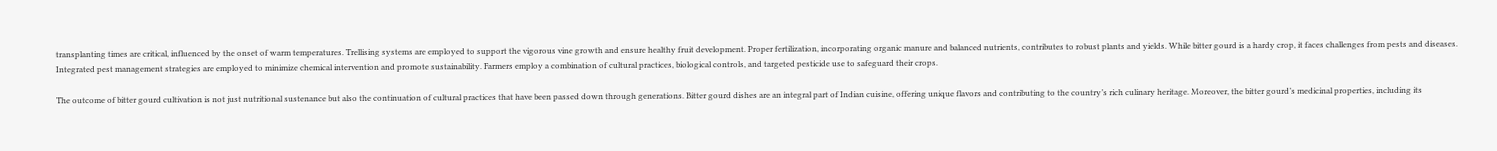transplanting times are critical, influenced by the onset of warm temperatures. Trellising systems are employed to support the vigorous vine growth and ensure healthy fruit development. Proper fertilization, incorporating organic manure and balanced nutrients, contributes to robust plants and yields. While bitter gourd is a hardy crop, it faces challenges from pests and diseases. Integrated pest management strategies are employed to minimize chemical intervention and promote sustainability. Farmers employ a combination of cultural practices, biological controls, and targeted pesticide use to safeguard their crops.

The outcome of bitter gourd cultivation is not just nutritional sustenance but also the continuation of cultural practices that have been passed down through generations. Bitter gourd dishes are an integral part of Indian cuisine, offering unique flavors and contributing to the country’s rich culinary heritage. Moreover, the bitter gourd’s medicinal properties, including its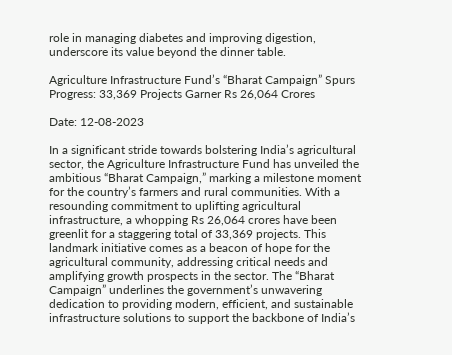role in managing diabetes and improving digestion, underscore its value beyond the dinner table.

Agriculture Infrastructure Fund’s “Bharat Campaign” Spurs Progress: 33,369 Projects Garner Rs 26,064 Crores

Date: 12-08-2023

In a significant stride towards bolstering India’s agricultural sector, the Agriculture Infrastructure Fund has unveiled the ambitious “Bharat Campaign,” marking a milestone moment for the country’s farmers and rural communities. With a resounding commitment to uplifting agricultural infrastructure, a whopping Rs 26,064 crores have been greenlit for a staggering total of 33,369 projects. This landmark initiative comes as a beacon of hope for the agricultural community, addressing critical needs and amplifying growth prospects in the sector. The “Bharat Campaign” underlines the government’s unwavering dedication to providing modern, efficient, and sustainable infrastructure solutions to support the backbone of India’s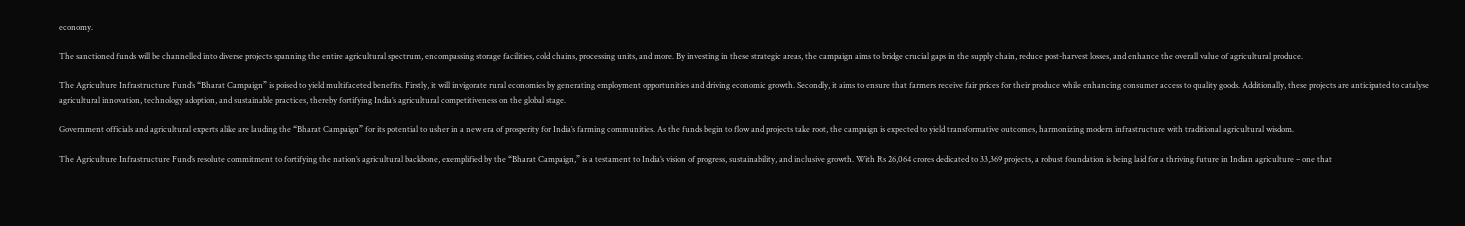economy.

The sanctioned funds will be channelled into diverse projects spanning the entire agricultural spectrum, encompassing storage facilities, cold chains, processing units, and more. By investing in these strategic areas, the campaign aims to bridge crucial gaps in the supply chain, reduce post-harvest losses, and enhance the overall value of agricultural produce.

The Agriculture Infrastructure Fund’s “Bharat Campaign” is poised to yield multifaceted benefits. Firstly, it will invigorate rural economies by generating employment opportunities and driving economic growth. Secondly, it aims to ensure that farmers receive fair prices for their produce while enhancing consumer access to quality goods. Additionally, these projects are anticipated to catalyse agricultural innovation, technology adoption, and sustainable practices, thereby fortifying India’s agricultural competitiveness on the global stage.

Government officials and agricultural experts alike are lauding the “Bharat Campaign” for its potential to usher in a new era of prosperity for India’s farming communities. As the funds begin to flow and projects take root, the campaign is expected to yield transformative outcomes, harmonizing modern infrastructure with traditional agricultural wisdom.

The Agriculture Infrastructure Fund’s resolute commitment to fortifying the nation’s agricultural backbone, exemplified by the “Bharat Campaign,” is a testament to India’s vision of progress, sustainability, and inclusive growth. With Rs 26,064 crores dedicated to 33,369 projects, a robust foundation is being laid for a thriving future in Indian agriculture – one that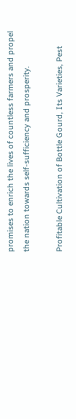promises to enrich the lives of countless farmers and propel the nation towards self-sufficiency and prosperity.

Profitable Cultivation of Bottle Gourd, Its Varieties, Pest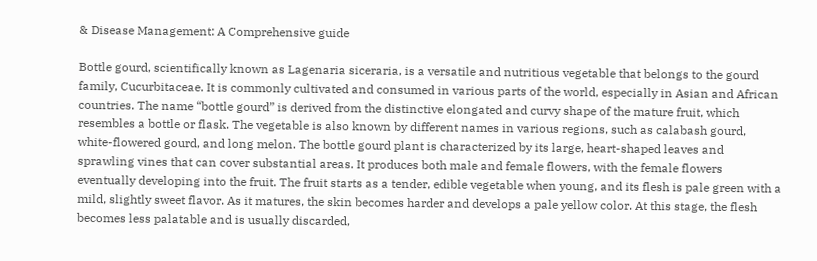& Disease Management: A Comprehensive guide

Bottle gourd, scientifically known as Lagenaria siceraria, is a versatile and nutritious vegetable that belongs to the gourd family, Cucurbitaceae. It is commonly cultivated and consumed in various parts of the world, especially in Asian and African countries. The name “bottle gourd” is derived from the distinctive elongated and curvy shape of the mature fruit, which resembles a bottle or flask. The vegetable is also known by different names in various regions, such as calabash gourd, white-flowered gourd, and long melon. The bottle gourd plant is characterized by its large, heart-shaped leaves and sprawling vines that can cover substantial areas. It produces both male and female flowers, with the female flowers eventually developing into the fruit. The fruit starts as a tender, edible vegetable when young, and its flesh is pale green with a mild, slightly sweet flavor. As it matures, the skin becomes harder and develops a pale yellow color. At this stage, the flesh becomes less palatable and is usually discarded,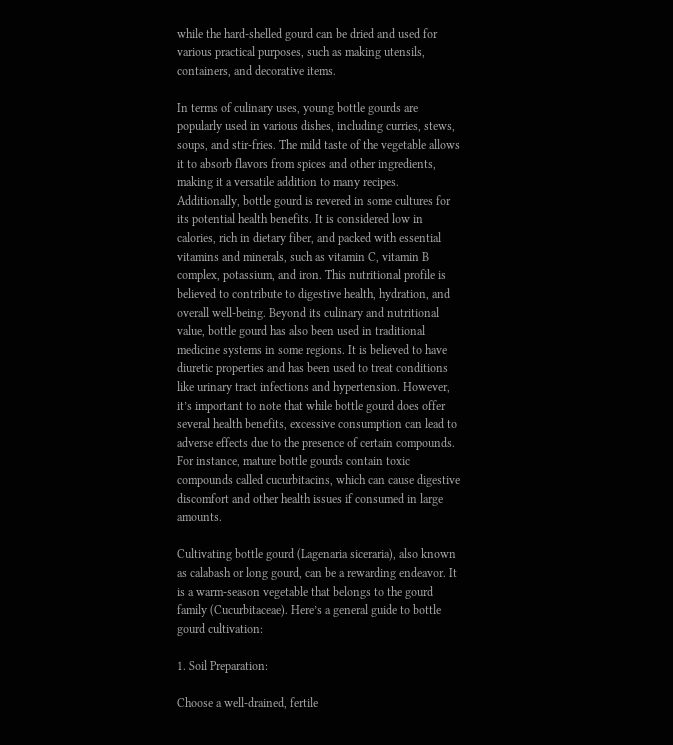while the hard-shelled gourd can be dried and used for various practical purposes, such as making utensils, containers, and decorative items.

In terms of culinary uses, young bottle gourds are popularly used in various dishes, including curries, stews, soups, and stir-fries. The mild taste of the vegetable allows it to absorb flavors from spices and other ingredients, making it a versatile addition to many recipes. Additionally, bottle gourd is revered in some cultures for its potential health benefits. It is considered low in calories, rich in dietary fiber, and packed with essential vitamins and minerals, such as vitamin C, vitamin B complex, potassium, and iron. This nutritional profile is believed to contribute to digestive health, hydration, and overall well-being. Beyond its culinary and nutritional value, bottle gourd has also been used in traditional medicine systems in some regions. It is believed to have diuretic properties and has been used to treat conditions like urinary tract infections and hypertension. However, it’s important to note that while bottle gourd does offer several health benefits, excessive consumption can lead to adverse effects due to the presence of certain compounds. For instance, mature bottle gourds contain toxic compounds called cucurbitacins, which can cause digestive discomfort and other health issues if consumed in large amounts.

Cultivating bottle gourd (Lagenaria siceraria), also known as calabash or long gourd, can be a rewarding endeavor. It is a warm-season vegetable that belongs to the gourd family (Cucurbitaceae). Here’s a general guide to bottle gourd cultivation:

1. Soil Preparation:

Choose a well-drained, fertile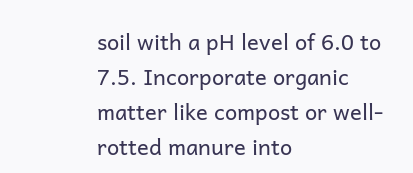soil with a pH level of 6.0 to 7.5. Incorporate organic matter like compost or well-rotted manure into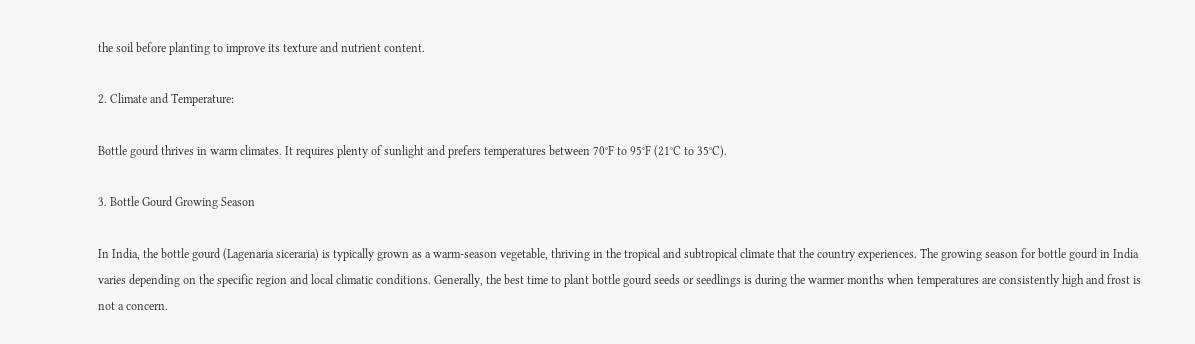the soil before planting to improve its texture and nutrient content.

2. Climate and Temperature:

Bottle gourd thrives in warm climates. It requires plenty of sunlight and prefers temperatures between 70°F to 95°F (21°C to 35°C).

3. Bottle Gourd Growing Season

In India, the bottle gourd (Lagenaria siceraria) is typically grown as a warm-season vegetable, thriving in the tropical and subtropical climate that the country experiences. The growing season for bottle gourd in India varies depending on the specific region and local climatic conditions. Generally, the best time to plant bottle gourd seeds or seedlings is during the warmer months when temperatures are consistently high and frost is not a concern.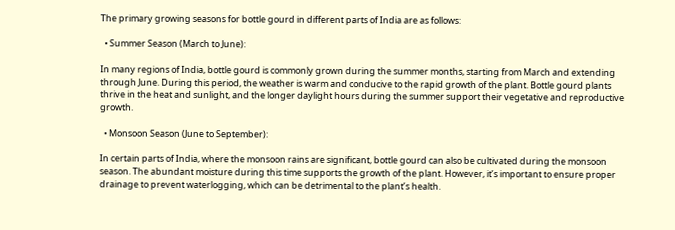The primary growing seasons for bottle gourd in different parts of India are as follows:

  • Summer Season (March to June):

In many regions of India, bottle gourd is commonly grown during the summer months, starting from March and extending through June. During this period, the weather is warm and conducive to the rapid growth of the plant. Bottle gourd plants thrive in the heat and sunlight, and the longer daylight hours during the summer support their vegetative and reproductive growth.

  • Monsoon Season (June to September):

In certain parts of India, where the monsoon rains are significant, bottle gourd can also be cultivated during the monsoon season. The abundant moisture during this time supports the growth of the plant. However, it’s important to ensure proper drainage to prevent waterlogging, which can be detrimental to the plant’s health.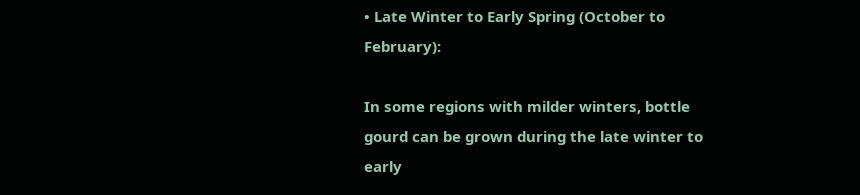• Late Winter to Early Spring (October to February):

In some regions with milder winters, bottle gourd can be grown during the late winter to early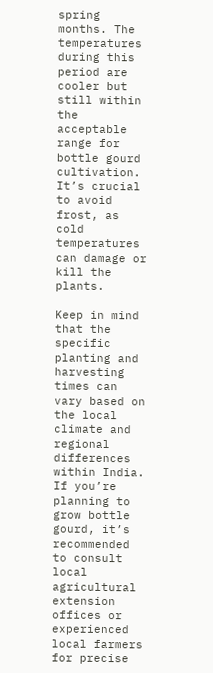spring months. The temperatures during this period are cooler but still within the acceptable range for bottle gourd cultivation. It’s crucial to avoid frost, as cold temperatures can damage or kill the plants.

Keep in mind that the specific planting and harvesting times can vary based on the local climate and regional differences within India. If you’re planning to grow bottle gourd, it’s recommended to consult local agricultural extension offices or experienced local farmers for precise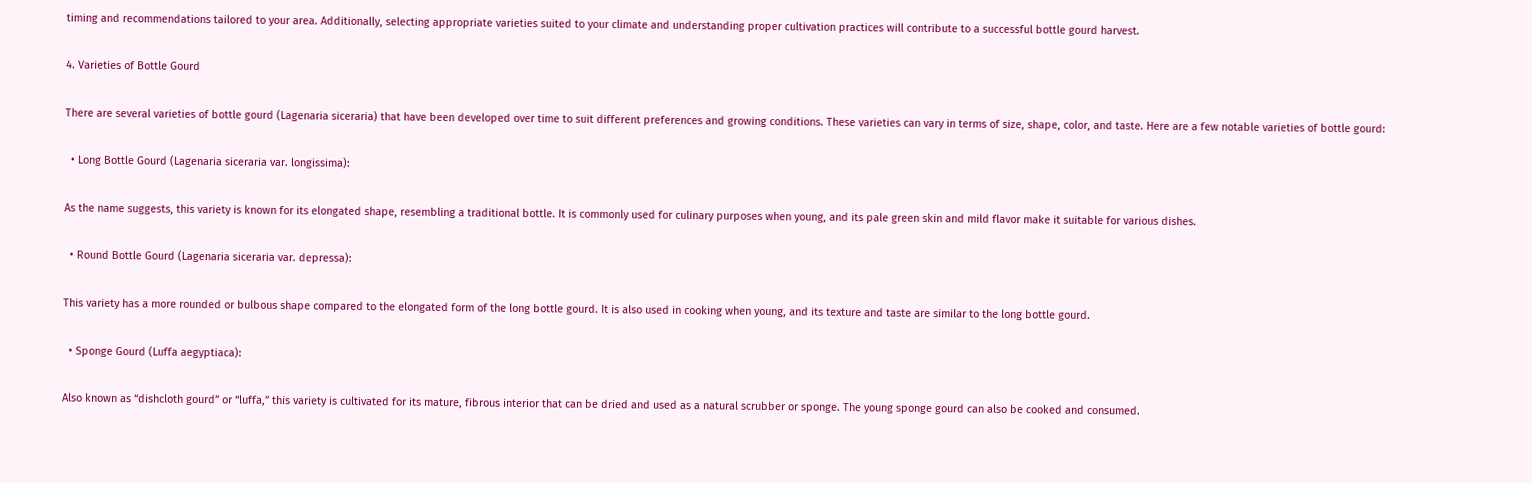timing and recommendations tailored to your area. Additionally, selecting appropriate varieties suited to your climate and understanding proper cultivation practices will contribute to a successful bottle gourd harvest.

4. Varieties of Bottle Gourd

There are several varieties of bottle gourd (Lagenaria siceraria) that have been developed over time to suit different preferences and growing conditions. These varieties can vary in terms of size, shape, color, and taste. Here are a few notable varieties of bottle gourd:

  • Long Bottle Gourd (Lagenaria siceraria var. longissima):

As the name suggests, this variety is known for its elongated shape, resembling a traditional bottle. It is commonly used for culinary purposes when young, and its pale green skin and mild flavor make it suitable for various dishes.

  • Round Bottle Gourd (Lagenaria siceraria var. depressa):

This variety has a more rounded or bulbous shape compared to the elongated form of the long bottle gourd. It is also used in cooking when young, and its texture and taste are similar to the long bottle gourd.

  • Sponge Gourd (Luffa aegyptiaca):

Also known as “dishcloth gourd” or “luffa,” this variety is cultivated for its mature, fibrous interior that can be dried and used as a natural scrubber or sponge. The young sponge gourd can also be cooked and consumed.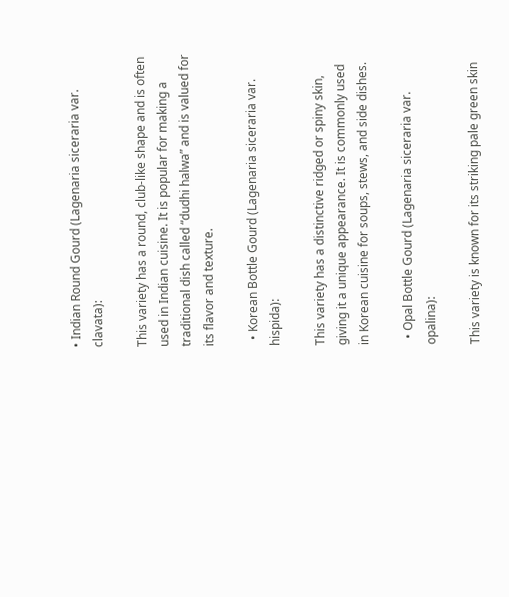• Indian Round Gourd (Lagenaria siceraria var. clavata):

This variety has a round, club-like shape and is often used in Indian cuisine. It is popular for making a traditional dish called “dudhi halwa” and is valued for its flavor and texture.

  • Korean Bottle Gourd (Lagenaria siceraria var. hispida):

This variety has a distinctive ridged or spiny skin, giving it a unique appearance. It is commonly used in Korean cuisine for soups, stews, and side dishes.

  • Opal Bottle Gourd (Lagenaria siceraria var. opalina):

This variety is known for its striking pale green skin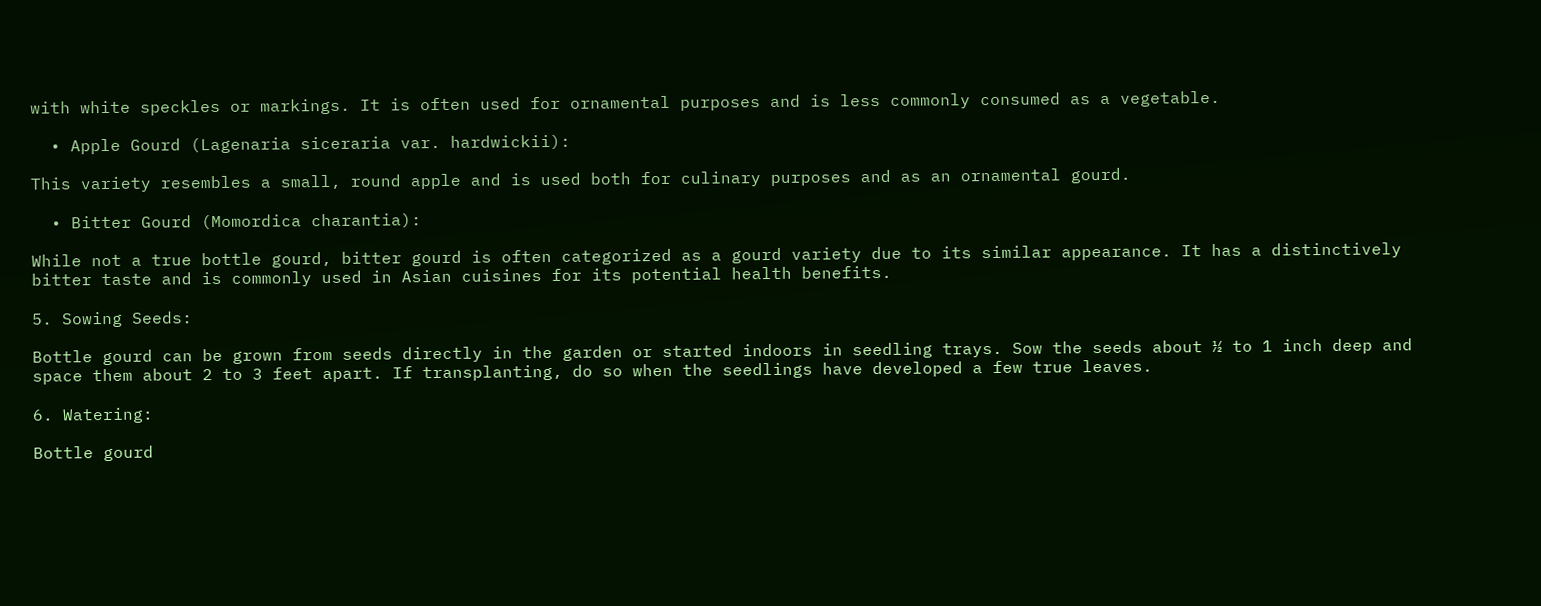with white speckles or markings. It is often used for ornamental purposes and is less commonly consumed as a vegetable.

  • Apple Gourd (Lagenaria siceraria var. hardwickii):

This variety resembles a small, round apple and is used both for culinary purposes and as an ornamental gourd.

  • Bitter Gourd (Momordica charantia):

While not a true bottle gourd, bitter gourd is often categorized as a gourd variety due to its similar appearance. It has a distinctively bitter taste and is commonly used in Asian cuisines for its potential health benefits.

5. Sowing Seeds:

Bottle gourd can be grown from seeds directly in the garden or started indoors in seedling trays. Sow the seeds about ½ to 1 inch deep and space them about 2 to 3 feet apart. If transplanting, do so when the seedlings have developed a few true leaves.

6. Watering:

Bottle gourd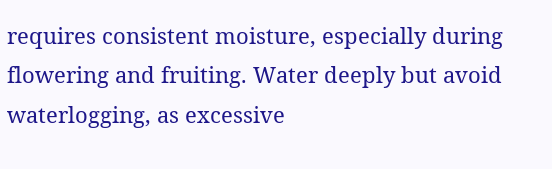requires consistent moisture, especially during flowering and fruiting. Water deeply but avoid waterlogging, as excessive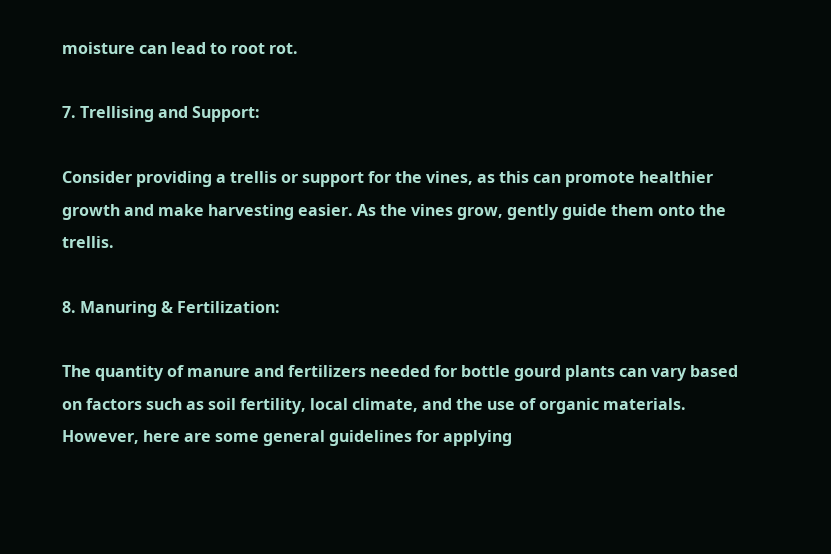moisture can lead to root rot.

7. Trellising and Support:

Consider providing a trellis or support for the vines, as this can promote healthier growth and make harvesting easier. As the vines grow, gently guide them onto the trellis.

8. Manuring & Fertilization:

The quantity of manure and fertilizers needed for bottle gourd plants can vary based on factors such as soil fertility, local climate, and the use of organic materials. However, here are some general guidelines for applying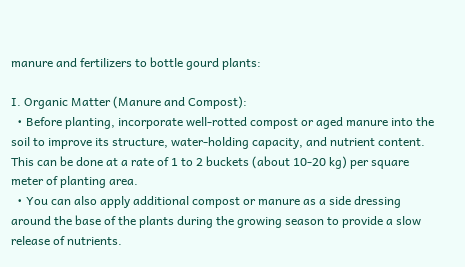manure and fertilizers to bottle gourd plants:

I. Organic Matter (Manure and Compost):
  • Before planting, incorporate well-rotted compost or aged manure into the soil to improve its structure, water-holding capacity, and nutrient content. This can be done at a rate of 1 to 2 buckets (about 10-20 kg) per square meter of planting area.
  • You can also apply additional compost or manure as a side dressing around the base of the plants during the growing season to provide a slow release of nutrients.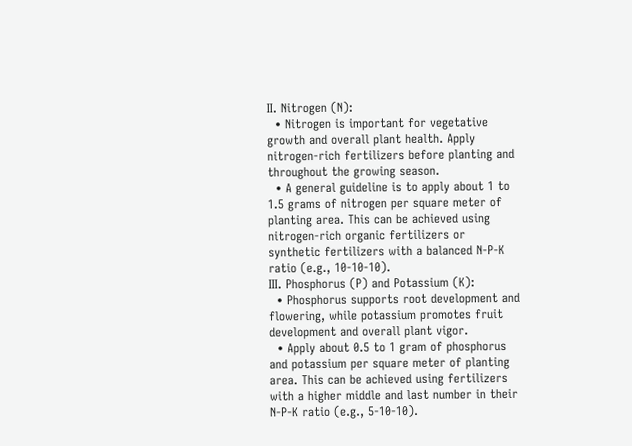II. Nitrogen (N):
  • Nitrogen is important for vegetative growth and overall plant health. Apply nitrogen-rich fertilizers before planting and throughout the growing season.
  • A general guideline is to apply about 1 to 1.5 grams of nitrogen per square meter of planting area. This can be achieved using nitrogen-rich organic fertilizers or synthetic fertilizers with a balanced N-P-K ratio (e.g., 10-10-10).
III. Phosphorus (P) and Potassium (K):
  • Phosphorus supports root development and flowering, while potassium promotes fruit development and overall plant vigor.
  • Apply about 0.5 to 1 gram of phosphorus and potassium per square meter of planting area. This can be achieved using fertilizers with a higher middle and last number in their N-P-K ratio (e.g., 5-10-10).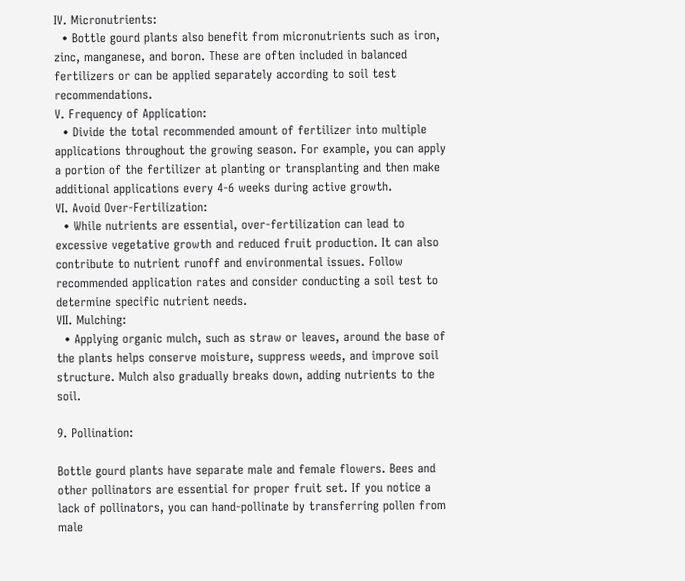IV. Micronutrients:
  • Bottle gourd plants also benefit from micronutrients such as iron, zinc, manganese, and boron. These are often included in balanced fertilizers or can be applied separately according to soil test recommendations.
V. Frequency of Application:
  • Divide the total recommended amount of fertilizer into multiple applications throughout the growing season. For example, you can apply a portion of the fertilizer at planting or transplanting and then make additional applications every 4-6 weeks during active growth.
VI. Avoid Over-Fertilization:
  • While nutrients are essential, over-fertilization can lead to excessive vegetative growth and reduced fruit production. It can also contribute to nutrient runoff and environmental issues. Follow recommended application rates and consider conducting a soil test to determine specific nutrient needs.
VII. Mulching:
  • Applying organic mulch, such as straw or leaves, around the base of the plants helps conserve moisture, suppress weeds, and improve soil structure. Mulch also gradually breaks down, adding nutrients to the soil.

9. Pollination:

Bottle gourd plants have separate male and female flowers. Bees and other pollinators are essential for proper fruit set. If you notice a lack of pollinators, you can hand-pollinate by transferring pollen from male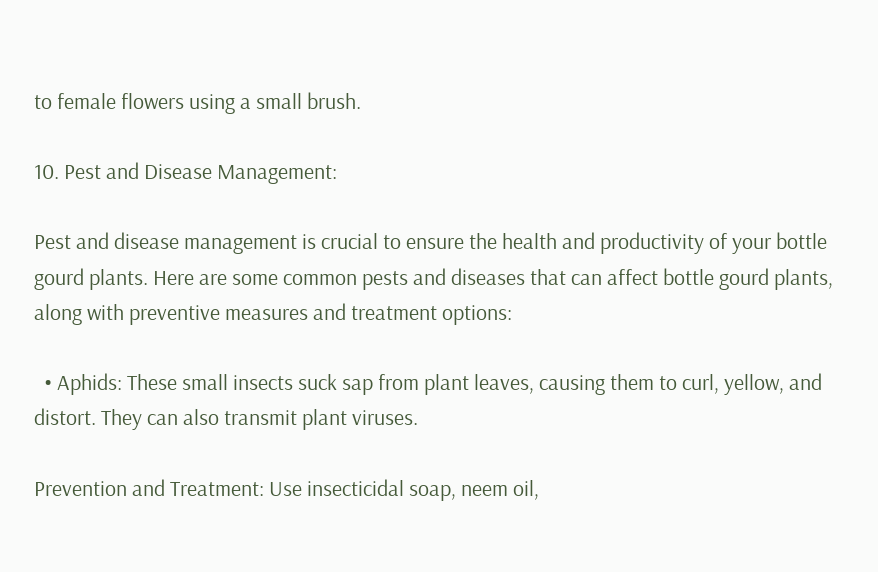to female flowers using a small brush.

10. Pest and Disease Management:

Pest and disease management is crucial to ensure the health and productivity of your bottle gourd plants. Here are some common pests and diseases that can affect bottle gourd plants, along with preventive measures and treatment options:

  • Aphids: These small insects suck sap from plant leaves, causing them to curl, yellow, and distort. They can also transmit plant viruses.

Prevention and Treatment: Use insecticidal soap, neem oil,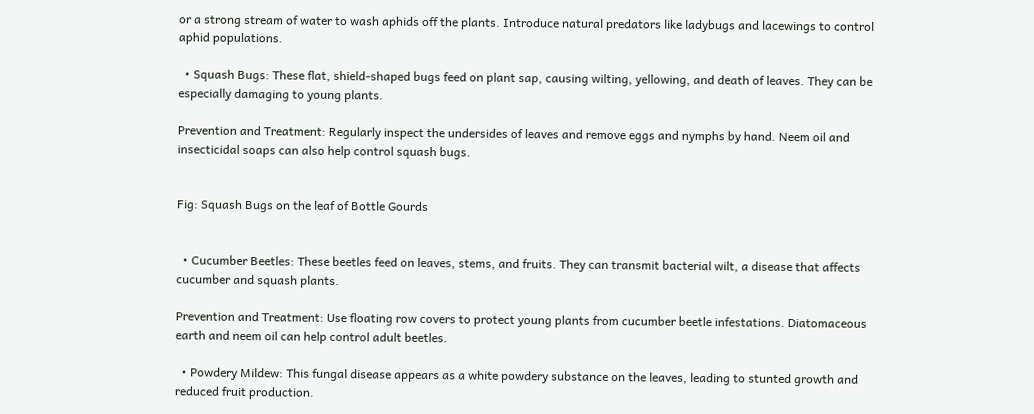or a strong stream of water to wash aphids off the plants. Introduce natural predators like ladybugs and lacewings to control aphid populations.

  • Squash Bugs: These flat, shield-shaped bugs feed on plant sap, causing wilting, yellowing, and death of leaves. They can be especially damaging to young plants.

Prevention and Treatment: Regularly inspect the undersides of leaves and remove eggs and nymphs by hand. Neem oil and insecticidal soaps can also help control squash bugs.


Fig: Squash Bugs on the leaf of Bottle Gourds


  • Cucumber Beetles: These beetles feed on leaves, stems, and fruits. They can transmit bacterial wilt, a disease that affects cucumber and squash plants.

Prevention and Treatment: Use floating row covers to protect young plants from cucumber beetle infestations. Diatomaceous earth and neem oil can help control adult beetles.

  • Powdery Mildew: This fungal disease appears as a white powdery substance on the leaves, leading to stunted growth and reduced fruit production.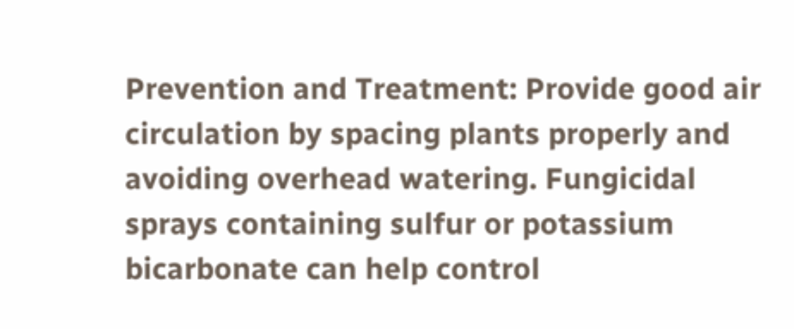Prevention and Treatment: Provide good air circulation by spacing plants properly and avoiding overhead watering. Fungicidal sprays containing sulfur or potassium bicarbonate can help control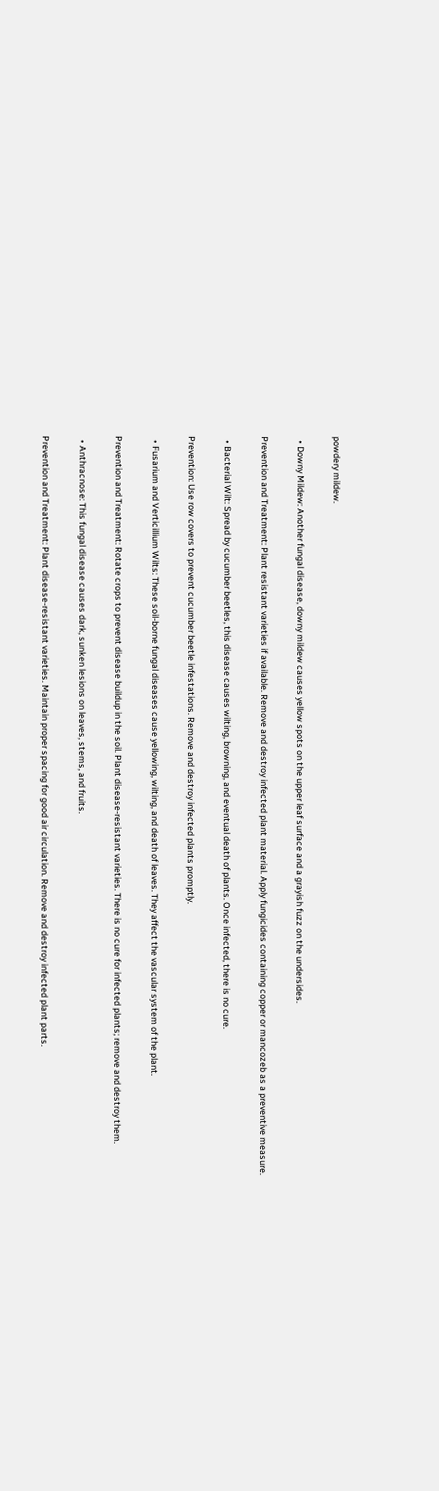powdery mildew.

  • Downy Mildew: Another fungal disease, downy mildew causes yellow spots on the upper leaf surface and a grayish fuzz on the undersides.

Prevention and Treatment: Plant resistant varieties if available. Remove and destroy infected plant material. Apply fungicides containing copper or mancozeb as a preventive measure.

  • Bacterial Wilt: Spread by cucumber beetles, this disease causes wilting, browning, and eventual death of plants. Once infected, there is no cure.

Prevention: Use row covers to prevent cucumber beetle infestations. Remove and destroy infected plants promptly.

  • Fusarium and Verticillium Wilts: These soil-borne fungal diseases cause yellowing, wilting, and death of leaves. They affect the vascular system of the plant.

Prevention and Treatment: Rotate crops to prevent disease buildup in the soil. Plant disease-resistant varieties. There is no cure for infected plants; remove and destroy them.

  • Anthracnose: This fungal disease causes dark, sunken lesions on leaves, stems, and fruits.

Prevention and Treatment: Plant disease-resistant varieties. Maintain proper spacing for good air circulation. Remove and destroy infected plant parts.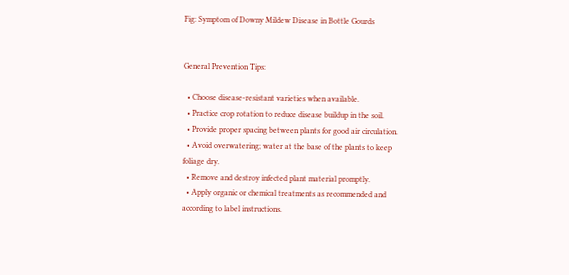Fig: Symptom of Downy Mildew Disease in Bottle Gourds


General Prevention Tips:

  • Choose disease-resistant varieties when available.
  • Practice crop rotation to reduce disease buildup in the soil.
  • Provide proper spacing between plants for good air circulation.
  • Avoid overwatering; water at the base of the plants to keep foliage dry.
  • Remove and destroy infected plant material promptly.
  • Apply organic or chemical treatments as recommended and according to label instructions.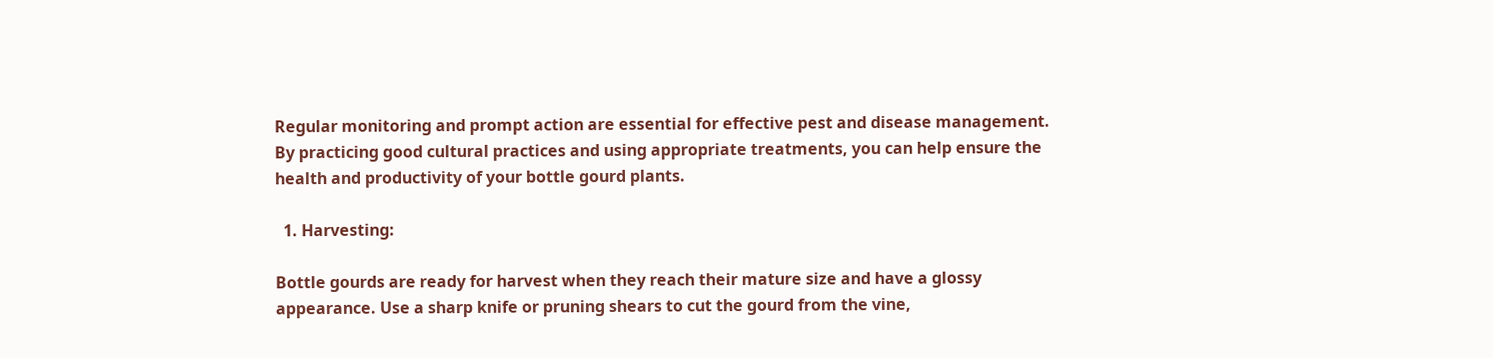Regular monitoring and prompt action are essential for effective pest and disease management. By practicing good cultural practices and using appropriate treatments, you can help ensure the health and productivity of your bottle gourd plants.

  1. Harvesting:

Bottle gourds are ready for harvest when they reach their mature size and have a glossy appearance. Use a sharp knife or pruning shears to cut the gourd from the vine,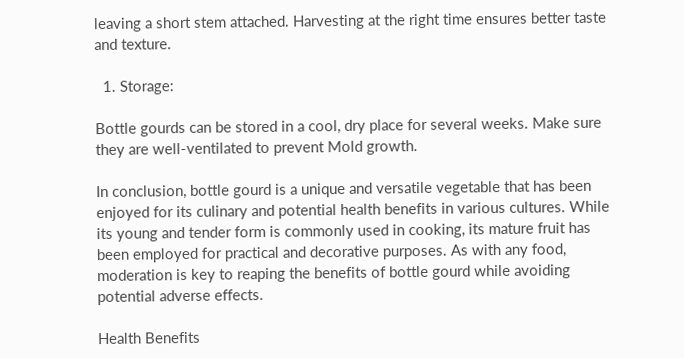leaving a short stem attached. Harvesting at the right time ensures better taste and texture.

  1. Storage:

Bottle gourds can be stored in a cool, dry place for several weeks. Make sure they are well-ventilated to prevent Mold growth.

In conclusion, bottle gourd is a unique and versatile vegetable that has been enjoyed for its culinary and potential health benefits in various cultures. While its young and tender form is commonly used in cooking, its mature fruit has been employed for practical and decorative purposes. As with any food, moderation is key to reaping the benefits of bottle gourd while avoiding potential adverse effects.

Health Benefits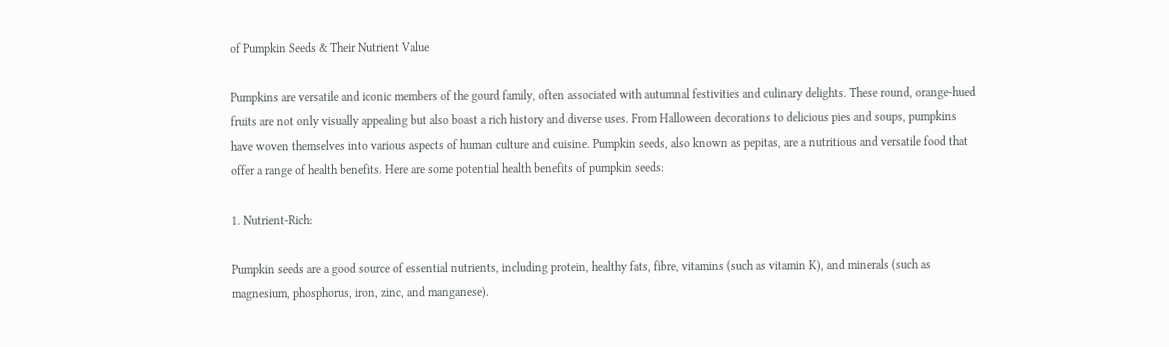of Pumpkin Seeds & Their Nutrient Value

Pumpkins are versatile and iconic members of the gourd family, often associated with autumnal festivities and culinary delights. These round, orange-hued fruits are not only visually appealing but also boast a rich history and diverse uses. From Halloween decorations to delicious pies and soups, pumpkins have woven themselves into various aspects of human culture and cuisine. Pumpkin seeds, also known as pepitas, are a nutritious and versatile food that offer a range of health benefits. Here are some potential health benefits of pumpkin seeds:

1. Nutrient-Rich:

Pumpkin seeds are a good source of essential nutrients, including protein, healthy fats, fibre, vitamins (such as vitamin K), and minerals (such as magnesium, phosphorus, iron, zinc, and manganese).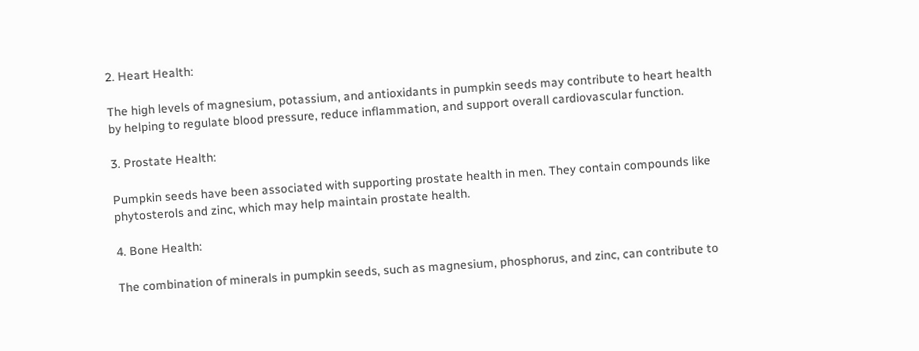2. Heart Health:

The high levels of magnesium, potassium, and antioxidants in pumpkin seeds may contribute to heart health by helping to regulate blood pressure, reduce inflammation, and support overall cardiovascular function.

3. Prostate Health:

Pumpkin seeds have been associated with supporting prostate health in men. They contain compounds like phytosterols and zinc, which may help maintain prostate health.

4. Bone Health:

The combination of minerals in pumpkin seeds, such as magnesium, phosphorus, and zinc, can contribute to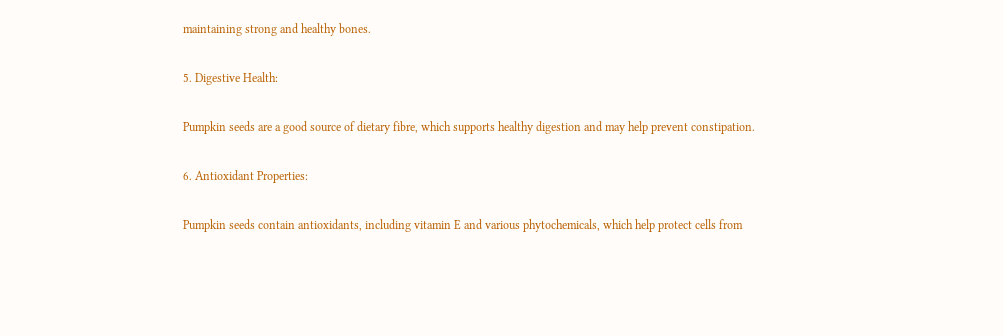maintaining strong and healthy bones.

5. Digestive Health:

Pumpkin seeds are a good source of dietary fibre, which supports healthy digestion and may help prevent constipation.

6. Antioxidant Properties:

Pumpkin seeds contain antioxidants, including vitamin E and various phytochemicals, which help protect cells from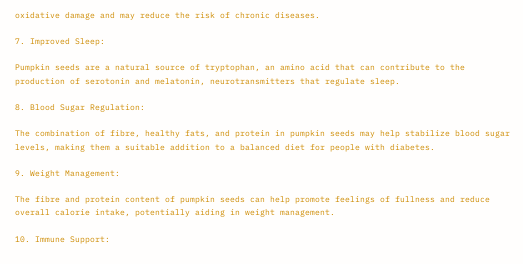oxidative damage and may reduce the risk of chronic diseases.

7. Improved Sleep:

Pumpkin seeds are a natural source of tryptophan, an amino acid that can contribute to the production of serotonin and melatonin, neurotransmitters that regulate sleep.

8. Blood Sugar Regulation:

The combination of fibre, healthy fats, and protein in pumpkin seeds may help stabilize blood sugar levels, making them a suitable addition to a balanced diet for people with diabetes.

9. Weight Management:

The fibre and protein content of pumpkin seeds can help promote feelings of fullness and reduce overall calorie intake, potentially aiding in weight management.

10. Immune Support: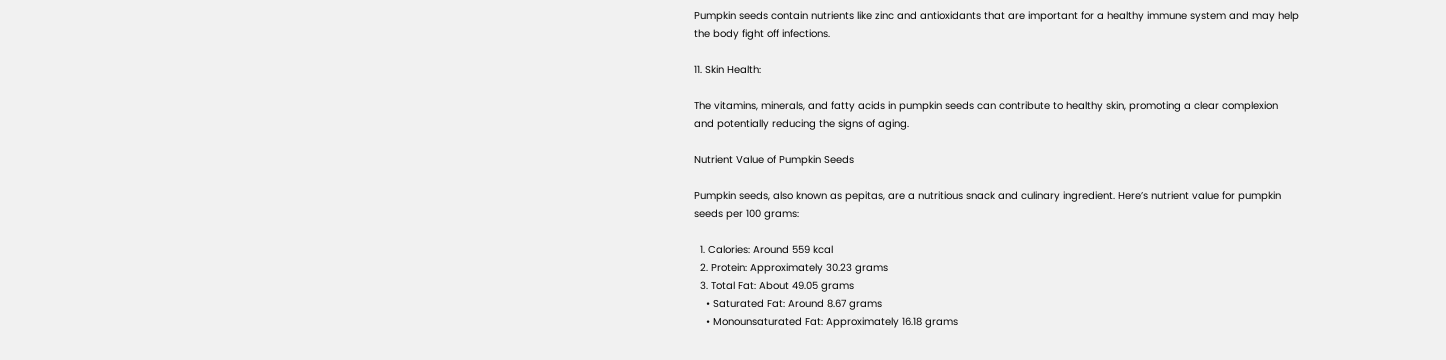Pumpkin seeds contain nutrients like zinc and antioxidants that are important for a healthy immune system and may help the body fight off infections.

11. Skin Health:

The vitamins, minerals, and fatty acids in pumpkin seeds can contribute to healthy skin, promoting a clear complexion and potentially reducing the signs of aging.

Nutrient Value of Pumpkin Seeds

Pumpkin seeds, also known as pepitas, are a nutritious snack and culinary ingredient. Here’s nutrient value for pumpkin seeds per 100 grams:

  1. Calories: Around 559 kcal
  2. Protein: Approximately 30.23 grams
  3. Total Fat: About 49.05 grams
    • Saturated Fat: Around 8.67 grams
    • Monounsaturated Fat: Approximately 16.18 grams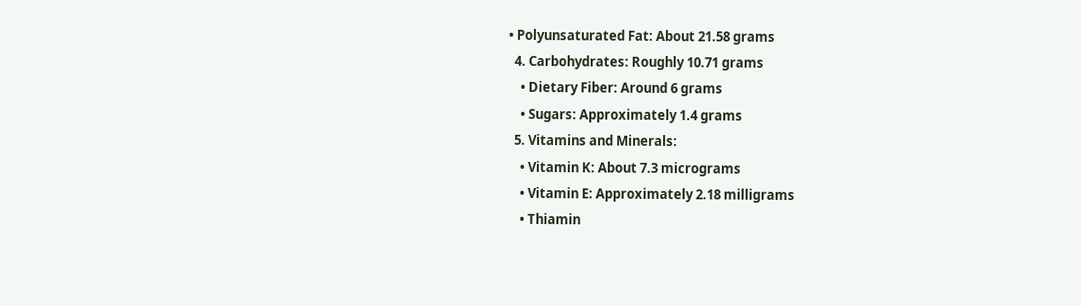• Polyunsaturated Fat: About 21.58 grams
  4. Carbohydrates: Roughly 10.71 grams
    • Dietary Fiber: Around 6 grams
    • Sugars: Approximately 1.4 grams
  5. Vitamins and Minerals:
    • Vitamin K: About 7.3 micrograms
    • Vitamin E: Approximately 2.18 milligrams
    • Thiamin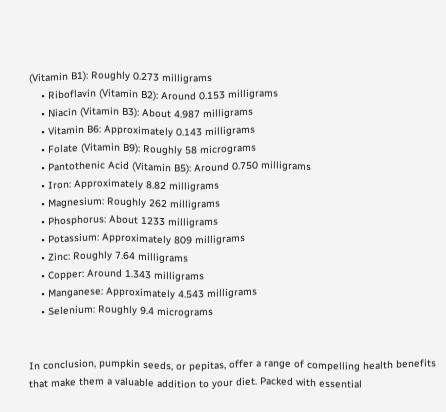(Vitamin B1): Roughly 0.273 milligrams
    • Riboflavin (Vitamin B2): Around 0.153 milligrams
    • Niacin (Vitamin B3): About 4.987 milligrams
    • Vitamin B6: Approximately 0.143 milligrams
    • Folate (Vitamin B9): Roughly 58 micrograms
    • Pantothenic Acid (Vitamin B5): Around 0.750 milligrams
    • Iron: Approximately 8.82 milligrams
    • Magnesium: Roughly 262 milligrams
    • Phosphorus: About 1233 milligrams
    • Potassium: Approximately 809 milligrams
    • Zinc: Roughly 7.64 milligrams
    • Copper: Around 1.343 milligrams
    • Manganese: Approximately 4.543 milligrams
    • Selenium: Roughly 9.4 micrograms


In conclusion, pumpkin seeds, or pepitas, offer a range of compelling health benefits that make them a valuable addition to your diet. Packed with essential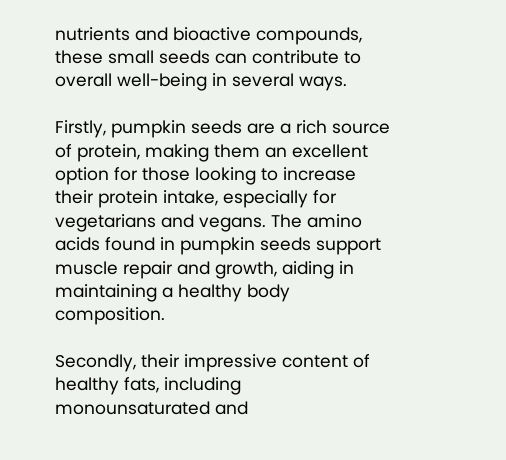nutrients and bioactive compounds, these small seeds can contribute to overall well-being in several ways.

Firstly, pumpkin seeds are a rich source of protein, making them an excellent option for those looking to increase their protein intake, especially for vegetarians and vegans. The amino acids found in pumpkin seeds support muscle repair and growth, aiding in maintaining a healthy body composition.

Secondly, their impressive content of healthy fats, including monounsaturated and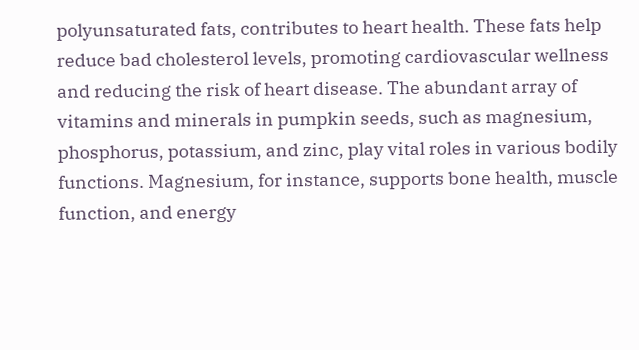polyunsaturated fats, contributes to heart health. These fats help reduce bad cholesterol levels, promoting cardiovascular wellness and reducing the risk of heart disease. The abundant array of vitamins and minerals in pumpkin seeds, such as magnesium, phosphorus, potassium, and zinc, play vital roles in various bodily functions. Magnesium, for instance, supports bone health, muscle function, and energy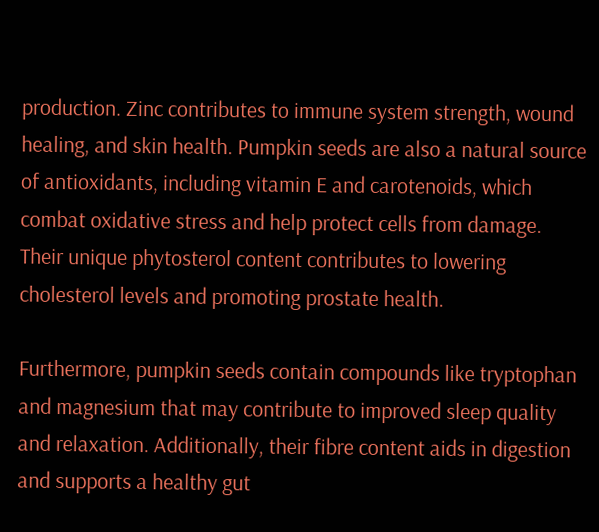production. Zinc contributes to immune system strength, wound healing, and skin health. Pumpkin seeds are also a natural source of antioxidants, including vitamin E and carotenoids, which combat oxidative stress and help protect cells from damage. Their unique phytosterol content contributes to lowering cholesterol levels and promoting prostate health.

Furthermore, pumpkin seeds contain compounds like tryptophan and magnesium that may contribute to improved sleep quality and relaxation. Additionally, their fibre content aids in digestion and supports a healthy gut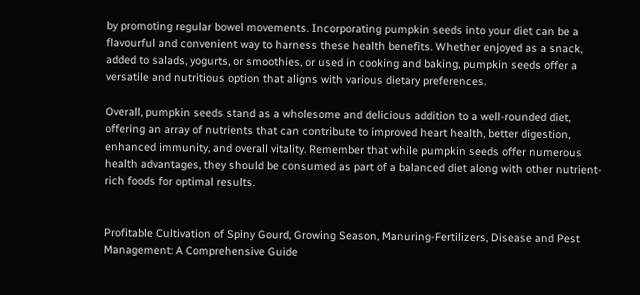by promoting regular bowel movements. Incorporating pumpkin seeds into your diet can be a flavourful and convenient way to harness these health benefits. Whether enjoyed as a snack, added to salads, yogurts, or smoothies, or used in cooking and baking, pumpkin seeds offer a versatile and nutritious option that aligns with various dietary preferences.

Overall, pumpkin seeds stand as a wholesome and delicious addition to a well-rounded diet, offering an array of nutrients that can contribute to improved heart health, better digestion, enhanced immunity, and overall vitality. Remember that while pumpkin seeds offer numerous health advantages, they should be consumed as part of a balanced diet along with other nutrient-rich foods for optimal results.


Profitable Cultivation of Spiny Gourd, Growing Season, Manuring-Fertilizers, Disease and Pest Management: A Comprehensive Guide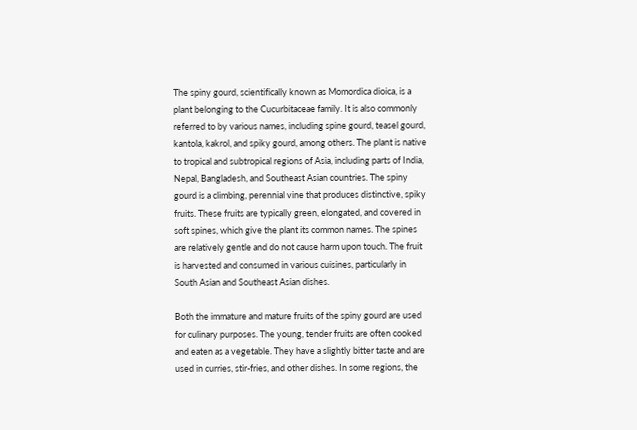The spiny gourd, scientifically known as Momordica dioica, is a plant belonging to the Cucurbitaceae family. It is also commonly referred to by various names, including spine gourd, teasel gourd, kantola, kakrol, and spiky gourd, among others. The plant is native to tropical and subtropical regions of Asia, including parts of India, Nepal, Bangladesh, and Southeast Asian countries. The spiny gourd is a climbing, perennial vine that produces distinctive, spiky fruits. These fruits are typically green, elongated, and covered in soft spines, which give the plant its common names. The spines are relatively gentle and do not cause harm upon touch. The fruit is harvested and consumed in various cuisines, particularly in South Asian and Southeast Asian dishes.

Both the immature and mature fruits of the spiny gourd are used for culinary purposes. The young, tender fruits are often cooked and eaten as a vegetable. They have a slightly bitter taste and are used in curries, stir-fries, and other dishes. In some regions, the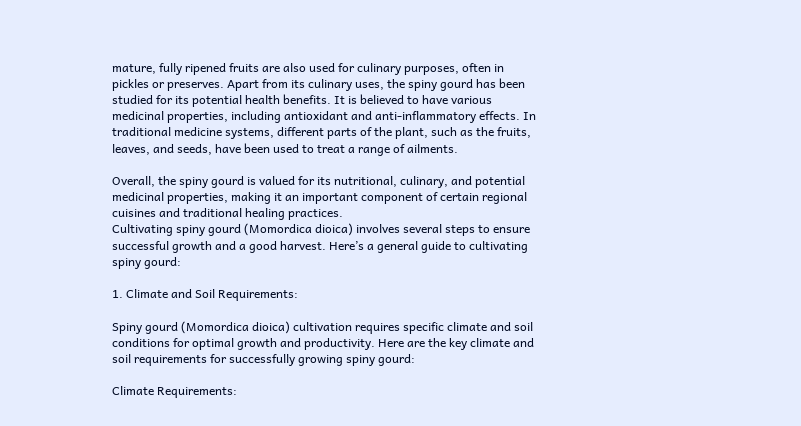mature, fully ripened fruits are also used for culinary purposes, often in pickles or preserves. Apart from its culinary uses, the spiny gourd has been studied for its potential health benefits. It is believed to have various medicinal properties, including antioxidant and anti-inflammatory effects. In traditional medicine systems, different parts of the plant, such as the fruits, leaves, and seeds, have been used to treat a range of ailments.

Overall, the spiny gourd is valued for its nutritional, culinary, and potential medicinal properties, making it an important component of certain regional cuisines and traditional healing practices.
Cultivating spiny gourd (Momordica dioica) involves several steps to ensure successful growth and a good harvest. Here’s a general guide to cultivating spiny gourd:

1. Climate and Soil Requirements:

Spiny gourd (Momordica dioica) cultivation requires specific climate and soil conditions for optimal growth and productivity. Here are the key climate and soil requirements for successfully growing spiny gourd:

Climate Requirements: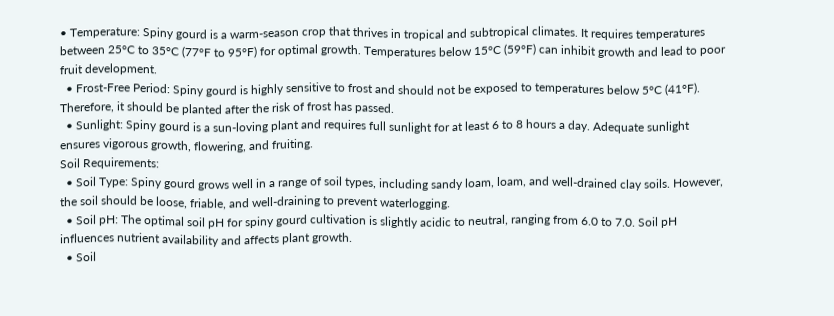• Temperature: Spiny gourd is a warm-season crop that thrives in tropical and subtropical climates. It requires temperatures between 25°C to 35°C (77°F to 95°F) for optimal growth. Temperatures below 15°C (59°F) can inhibit growth and lead to poor fruit development.
  • Frost-Free Period: Spiny gourd is highly sensitive to frost and should not be exposed to temperatures below 5°C (41°F). Therefore, it should be planted after the risk of frost has passed.
  • Sunlight: Spiny gourd is a sun-loving plant and requires full sunlight for at least 6 to 8 hours a day. Adequate sunlight ensures vigorous growth, flowering, and fruiting.
Soil Requirements:
  • Soil Type: Spiny gourd grows well in a range of soil types, including sandy loam, loam, and well-drained clay soils. However, the soil should be loose, friable, and well-draining to prevent waterlogging.
  • Soil pH: The optimal soil pH for spiny gourd cultivation is slightly acidic to neutral, ranging from 6.0 to 7.0. Soil pH influences nutrient availability and affects plant growth.
  • Soil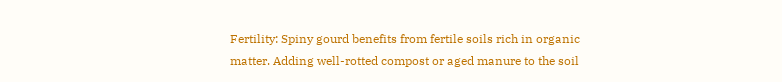Fertility: Spiny gourd benefits from fertile soils rich in organic matter. Adding well-rotted compost or aged manure to the soil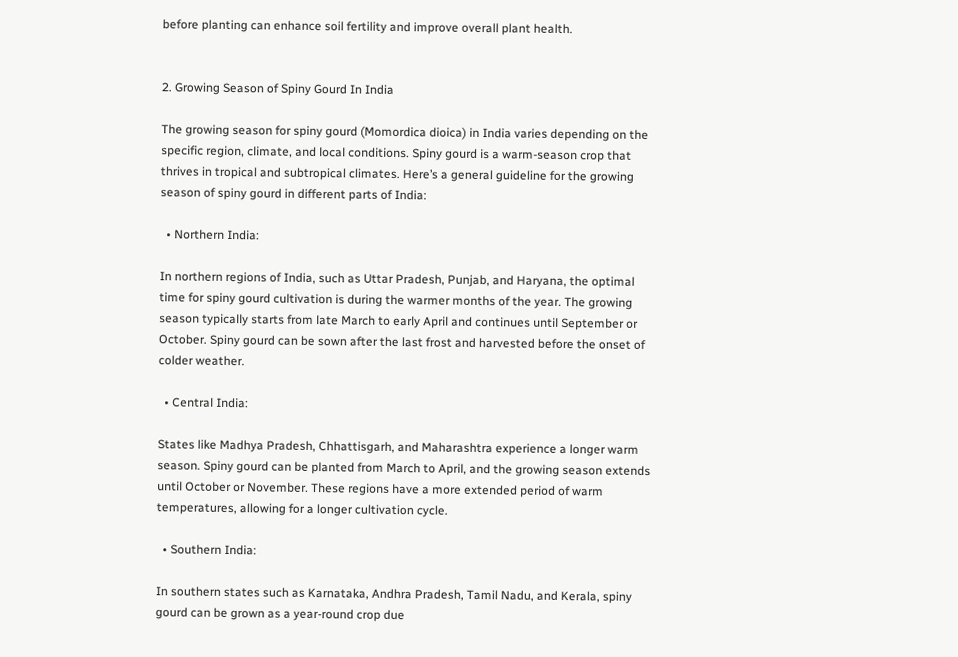before planting can enhance soil fertility and improve overall plant health.


2. Growing Season of Spiny Gourd In India

The growing season for spiny gourd (Momordica dioica) in India varies depending on the specific region, climate, and local conditions. Spiny gourd is a warm-season crop that thrives in tropical and subtropical climates. Here’s a general guideline for the growing season of spiny gourd in different parts of India:

  • Northern India:

In northern regions of India, such as Uttar Pradesh, Punjab, and Haryana, the optimal time for spiny gourd cultivation is during the warmer months of the year. The growing season typically starts from late March to early April and continues until September or October. Spiny gourd can be sown after the last frost and harvested before the onset of colder weather.

  • Central India:

States like Madhya Pradesh, Chhattisgarh, and Maharashtra experience a longer warm season. Spiny gourd can be planted from March to April, and the growing season extends until October or November. These regions have a more extended period of warm temperatures, allowing for a longer cultivation cycle.

  • Southern India:

In southern states such as Karnataka, Andhra Pradesh, Tamil Nadu, and Kerala, spiny gourd can be grown as a year-round crop due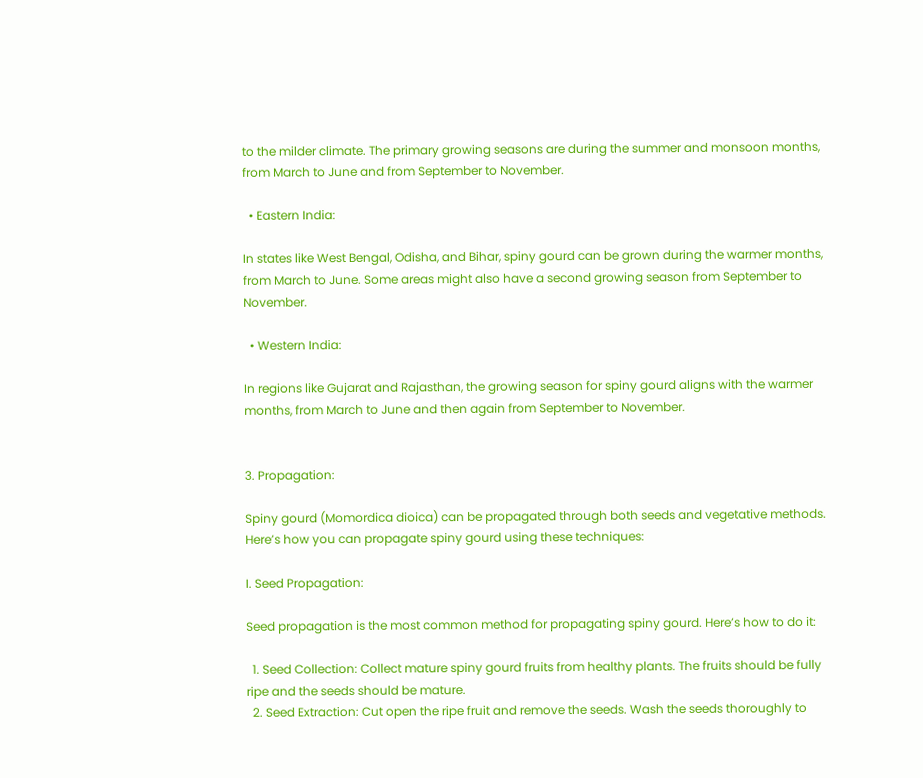to the milder climate. The primary growing seasons are during the summer and monsoon months, from March to June and from September to November.

  • Eastern India:

In states like West Bengal, Odisha, and Bihar, spiny gourd can be grown during the warmer months, from March to June. Some areas might also have a second growing season from September to November.

  • Western India:

In regions like Gujarat and Rajasthan, the growing season for spiny gourd aligns with the warmer months, from March to June and then again from September to November.


3. Propagation:

Spiny gourd (Momordica dioica) can be propagated through both seeds and vegetative methods. Here’s how you can propagate spiny gourd using these techniques:

I. Seed Propagation:

Seed propagation is the most common method for propagating spiny gourd. Here’s how to do it:

  1. Seed Collection: Collect mature spiny gourd fruits from healthy plants. The fruits should be fully ripe and the seeds should be mature.
  2. Seed Extraction: Cut open the ripe fruit and remove the seeds. Wash the seeds thoroughly to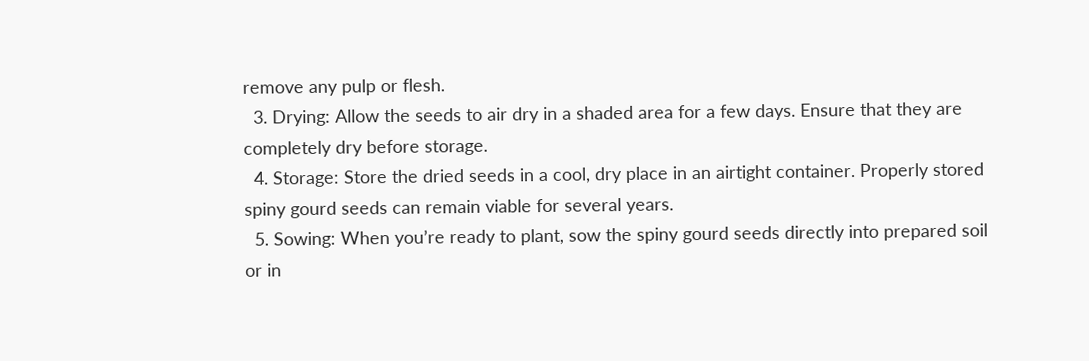remove any pulp or flesh.
  3. Drying: Allow the seeds to air dry in a shaded area for a few days. Ensure that they are completely dry before storage.
  4. Storage: Store the dried seeds in a cool, dry place in an airtight container. Properly stored spiny gourd seeds can remain viable for several years.
  5. Sowing: When you’re ready to plant, sow the spiny gourd seeds directly into prepared soil or in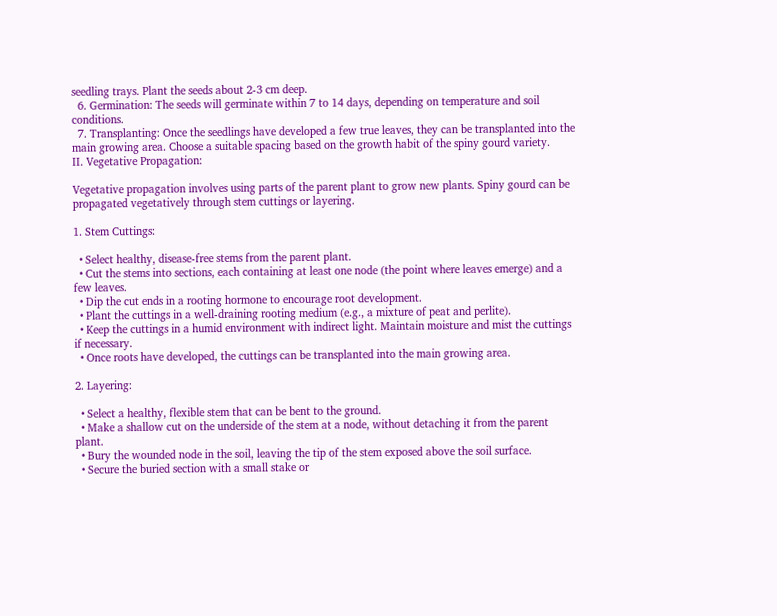seedling trays. Plant the seeds about 2-3 cm deep.
  6. Germination: The seeds will germinate within 7 to 14 days, depending on temperature and soil conditions.
  7. Transplanting: Once the seedlings have developed a few true leaves, they can be transplanted into the main growing area. Choose a suitable spacing based on the growth habit of the spiny gourd variety.
II. Vegetative Propagation:

Vegetative propagation involves using parts of the parent plant to grow new plants. Spiny gourd can be propagated vegetatively through stem cuttings or layering.

1. Stem Cuttings:

  • Select healthy, disease-free stems from the parent plant.
  • Cut the stems into sections, each containing at least one node (the point where leaves emerge) and a few leaves.
  • Dip the cut ends in a rooting hormone to encourage root development.
  • Plant the cuttings in a well-draining rooting medium (e.g., a mixture of peat and perlite).
  • Keep the cuttings in a humid environment with indirect light. Maintain moisture and mist the cuttings if necessary.
  • Once roots have developed, the cuttings can be transplanted into the main growing area.

2. Layering:

  • Select a healthy, flexible stem that can be bent to the ground.
  • Make a shallow cut on the underside of the stem at a node, without detaching it from the parent plant.
  • Bury the wounded node in the soil, leaving the tip of the stem exposed above the soil surface.
  • Secure the buried section with a small stake or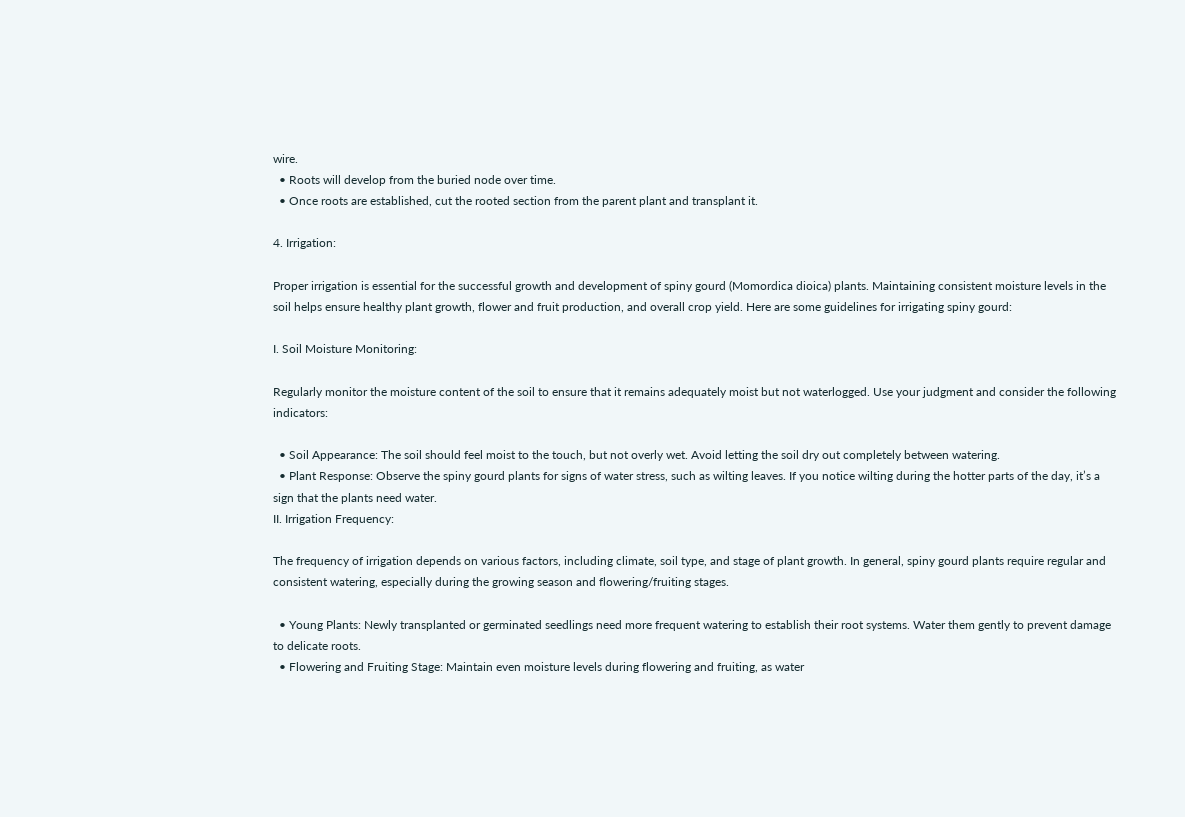wire.
  • Roots will develop from the buried node over time.
  • Once roots are established, cut the rooted section from the parent plant and transplant it.

4. Irrigation:

Proper irrigation is essential for the successful growth and development of spiny gourd (Momordica dioica) plants. Maintaining consistent moisture levels in the soil helps ensure healthy plant growth, flower and fruit production, and overall crop yield. Here are some guidelines for irrigating spiny gourd:

I. Soil Moisture Monitoring:

Regularly monitor the moisture content of the soil to ensure that it remains adequately moist but not waterlogged. Use your judgment and consider the following indicators:

  • Soil Appearance: The soil should feel moist to the touch, but not overly wet. Avoid letting the soil dry out completely between watering.
  • Plant Response: Observe the spiny gourd plants for signs of water stress, such as wilting leaves. If you notice wilting during the hotter parts of the day, it’s a sign that the plants need water.
II. Irrigation Frequency:

The frequency of irrigation depends on various factors, including climate, soil type, and stage of plant growth. In general, spiny gourd plants require regular and consistent watering, especially during the growing season and flowering/fruiting stages.

  • Young Plants: Newly transplanted or germinated seedlings need more frequent watering to establish their root systems. Water them gently to prevent damage to delicate roots.
  • Flowering and Fruiting Stage: Maintain even moisture levels during flowering and fruiting, as water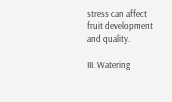stress can affect fruit development and quality.

III. Watering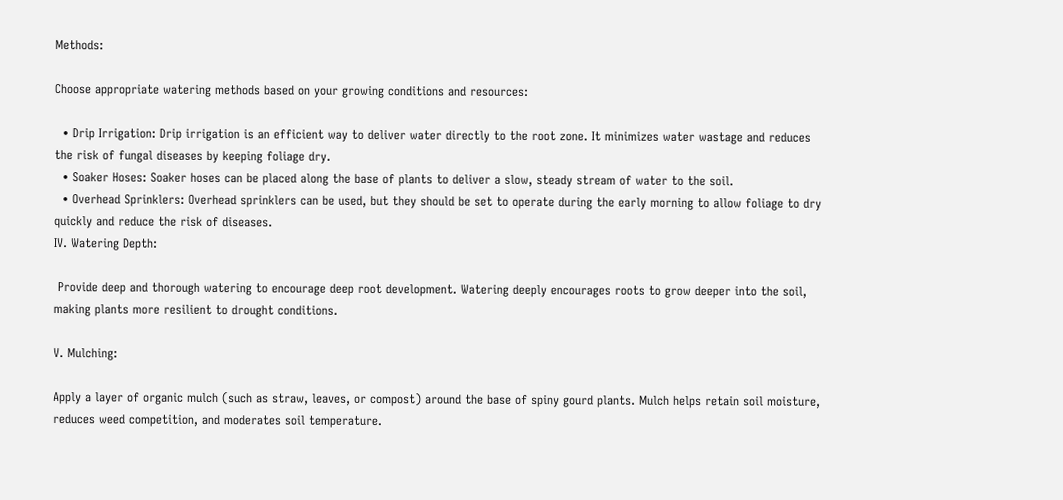Methods:

Choose appropriate watering methods based on your growing conditions and resources:

  • Drip Irrigation: Drip irrigation is an efficient way to deliver water directly to the root zone. It minimizes water wastage and reduces the risk of fungal diseases by keeping foliage dry.
  • Soaker Hoses: Soaker hoses can be placed along the base of plants to deliver a slow, steady stream of water to the soil.
  • Overhead Sprinklers: Overhead sprinklers can be used, but they should be set to operate during the early morning to allow foliage to dry quickly and reduce the risk of diseases.
IV. Watering Depth:

 Provide deep and thorough watering to encourage deep root development. Watering deeply encourages roots to grow deeper into the soil, making plants more resilient to drought conditions.

V. Mulching:

Apply a layer of organic mulch (such as straw, leaves, or compost) around the base of spiny gourd plants. Mulch helps retain soil moisture, reduces weed competition, and moderates soil temperature.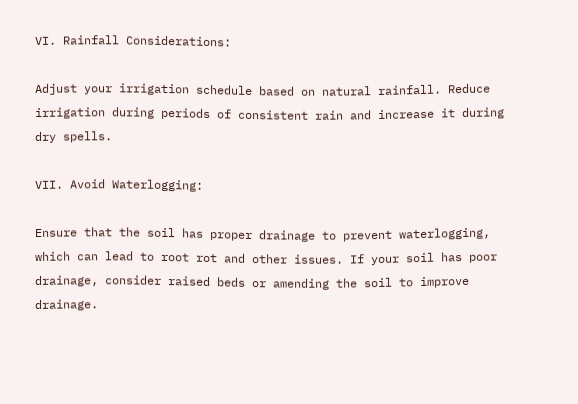VI. Rainfall Considerations:

Adjust your irrigation schedule based on natural rainfall. Reduce irrigation during periods of consistent rain and increase it during dry spells.

VII. Avoid Waterlogging:

Ensure that the soil has proper drainage to prevent waterlogging, which can lead to root rot and other issues. If your soil has poor drainage, consider raised beds or amending the soil to improve drainage.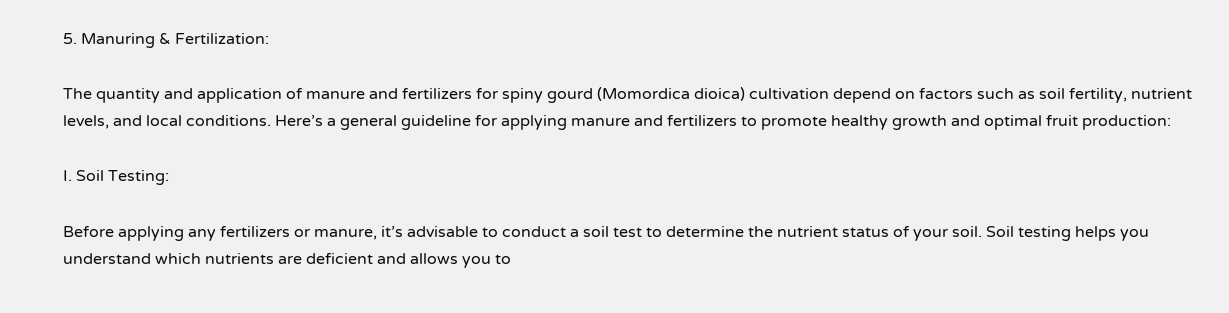5. Manuring & Fertilization:

The quantity and application of manure and fertilizers for spiny gourd (Momordica dioica) cultivation depend on factors such as soil fertility, nutrient levels, and local conditions. Here’s a general guideline for applying manure and fertilizers to promote healthy growth and optimal fruit production:

I. Soil Testing:

Before applying any fertilizers or manure, it’s advisable to conduct a soil test to determine the nutrient status of your soil. Soil testing helps you understand which nutrients are deficient and allows you to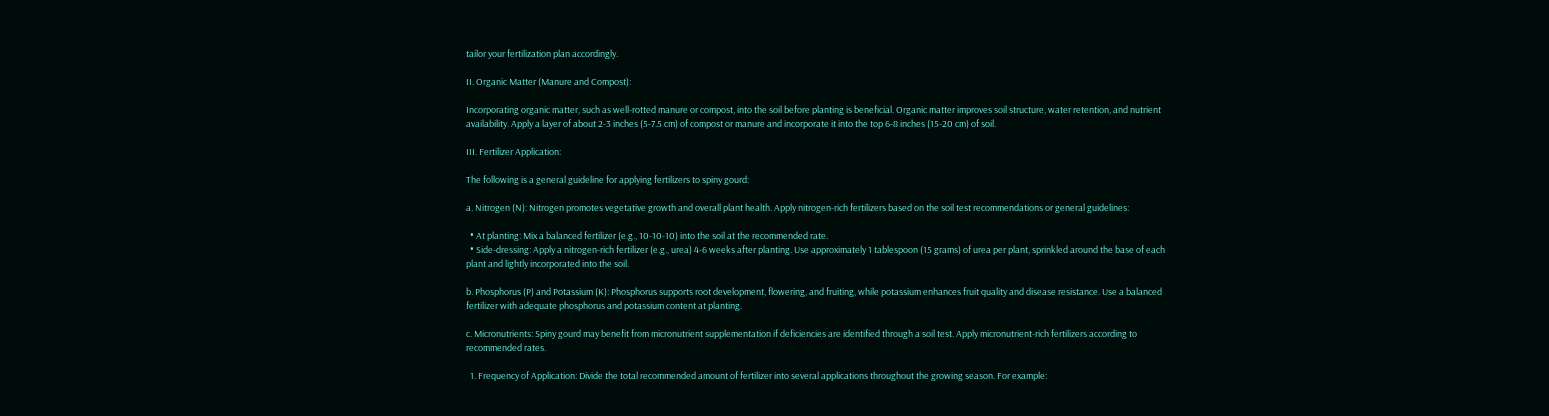tailor your fertilization plan accordingly.

II. Organic Matter (Manure and Compost):

Incorporating organic matter, such as well-rotted manure or compost, into the soil before planting is beneficial. Organic matter improves soil structure, water retention, and nutrient availability. Apply a layer of about 2-3 inches (5-7.5 cm) of compost or manure and incorporate it into the top 6-8 inches (15-20 cm) of soil.

III. Fertilizer Application:

The following is a general guideline for applying fertilizers to spiny gourd:

a. Nitrogen (N): Nitrogen promotes vegetative growth and overall plant health. Apply nitrogen-rich fertilizers based on the soil test recommendations or general guidelines:

  • At planting: Mix a balanced fertilizer (e.g., 10-10-10) into the soil at the recommended rate.
  • Side-dressing: Apply a nitrogen-rich fertilizer (e.g., urea) 4-6 weeks after planting. Use approximately 1 tablespoon (15 grams) of urea per plant, sprinkled around the base of each plant and lightly incorporated into the soil.

b. Phosphorus (P) and Potassium (K): Phosphorus supports root development, flowering, and fruiting, while potassium enhances fruit quality and disease resistance. Use a balanced fertilizer with adequate phosphorus and potassium content at planting.

c. Micronutrients: Spiny gourd may benefit from micronutrient supplementation if deficiencies are identified through a soil test. Apply micronutrient-rich fertilizers according to recommended rates.

  1. Frequency of Application: Divide the total recommended amount of fertilizer into several applications throughout the growing season. For example: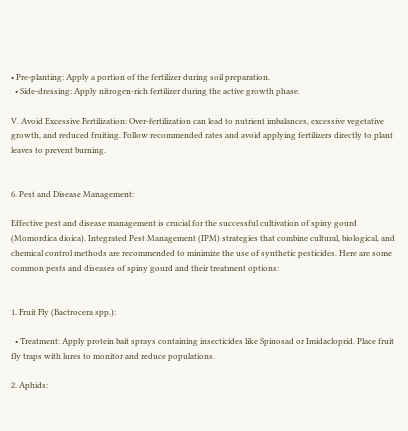• Pre-planting: Apply a portion of the fertilizer during soil preparation.
  • Side-dressing: Apply nitrogen-rich fertilizer during the active growth phase.

V. Avoid Excessive Fertilization: Over-fertilization can lead to nutrient imbalances, excessive vegetative growth, and reduced fruiting. Follow recommended rates and avoid applying fertilizers directly to plant leaves to prevent burning.


6. Pest and Disease Management:

Effective pest and disease management is crucial for the successful cultivation of spiny gourd (Momordica dioica). Integrated Pest Management (IPM) strategies that combine cultural, biological, and chemical control methods are recommended to minimize the use of synthetic pesticides. Here are some common pests and diseases of spiny gourd and their treatment options:


1. Fruit Fly (Bactrocera spp.):

  • Treatment: Apply protein bait sprays containing insecticides like Spinosad or Imidacloprid. Place fruit fly traps with lures to monitor and reduce populations.

2. Aphids: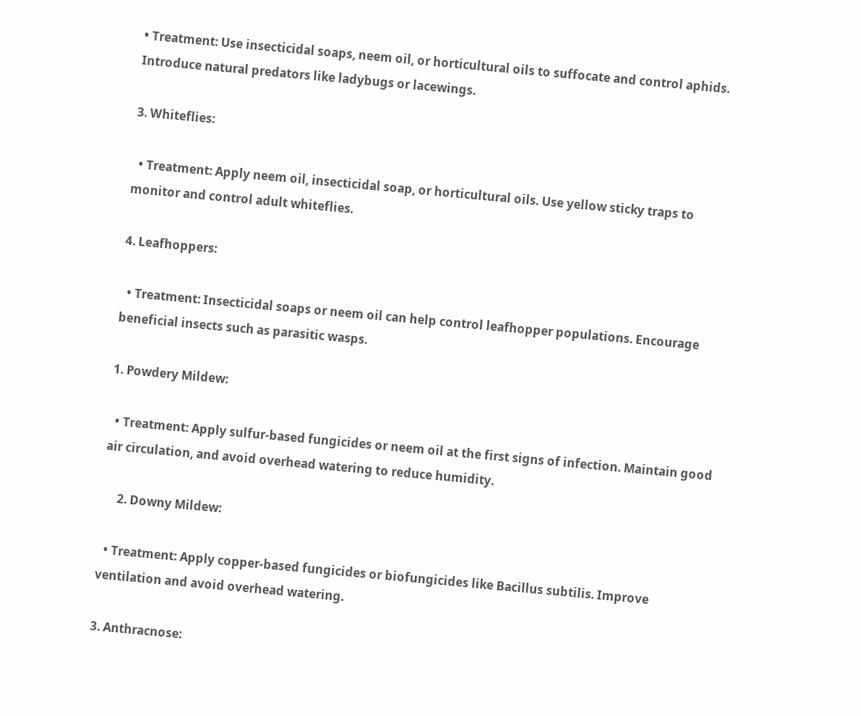• Treatment: Use insecticidal soaps, neem oil, or horticultural oils to suffocate and control aphids. Introduce natural predators like ladybugs or lacewings.

3. Whiteflies:

  • Treatment: Apply neem oil, insecticidal soap, or horticultural oils. Use yellow sticky traps to monitor and control adult whiteflies.

4. Leafhoppers:

  • Treatment: Insecticidal soaps or neem oil can help control leafhopper populations. Encourage beneficial insects such as parasitic wasps.

1. Powdery Mildew:

  • Treatment: Apply sulfur-based fungicides or neem oil at the first signs of infection. Maintain good air circulation, and avoid overhead watering to reduce humidity.

     2. Downy Mildew:

  • Treatment: Apply copper-based fungicides or biofungicides like Bacillus subtilis. Improve ventilation and avoid overhead watering.

3. Anthracnose: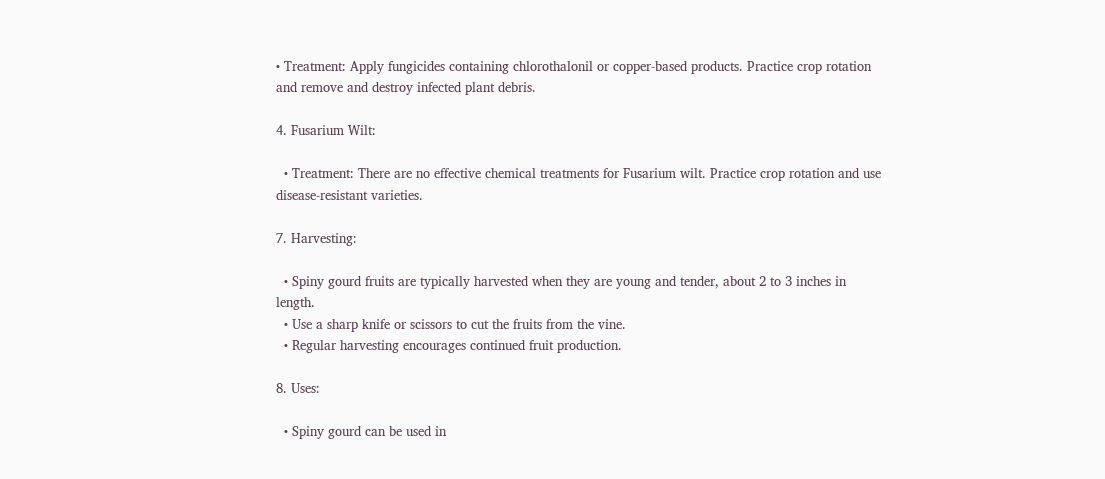• Treatment: Apply fungicides containing chlorothalonil or copper-based products. Practice crop rotation and remove and destroy infected plant debris.

4. Fusarium Wilt:

  • Treatment: There are no effective chemical treatments for Fusarium wilt. Practice crop rotation and use disease-resistant varieties.

7. Harvesting:

  • Spiny gourd fruits are typically harvested when they are young and tender, about 2 to 3 inches in length.
  • Use a sharp knife or scissors to cut the fruits from the vine.
  • Regular harvesting encourages continued fruit production.

8. Uses:

  • Spiny gourd can be used in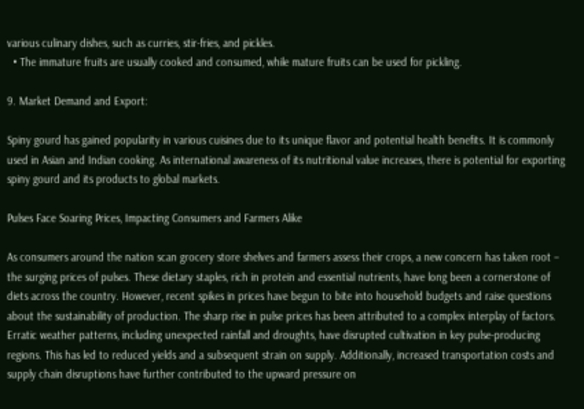various culinary dishes, such as curries, stir-fries, and pickles.
  • The immature fruits are usually cooked and consumed, while mature fruits can be used for pickling.

9. Market Demand and Export:

Spiny gourd has gained popularity in various cuisines due to its unique flavor and potential health benefits. It is commonly used in Asian and Indian cooking. As international awareness of its nutritional value increases, there is potential for exporting spiny gourd and its products to global markets.

Pulses Face Soaring Prices, Impacting Consumers and Farmers Alike

As consumers around the nation scan grocery store shelves and farmers assess their crops, a new concern has taken root – the surging prices of pulses. These dietary staples, rich in protein and essential nutrients, have long been a cornerstone of diets across the country. However, recent spikes in prices have begun to bite into household budgets and raise questions about the sustainability of production. The sharp rise in pulse prices has been attributed to a complex interplay of factors. Erratic weather patterns, including unexpected rainfall and droughts, have disrupted cultivation in key pulse-producing regions. This has led to reduced yields and a subsequent strain on supply. Additionally, increased transportation costs and supply chain disruptions have further contributed to the upward pressure on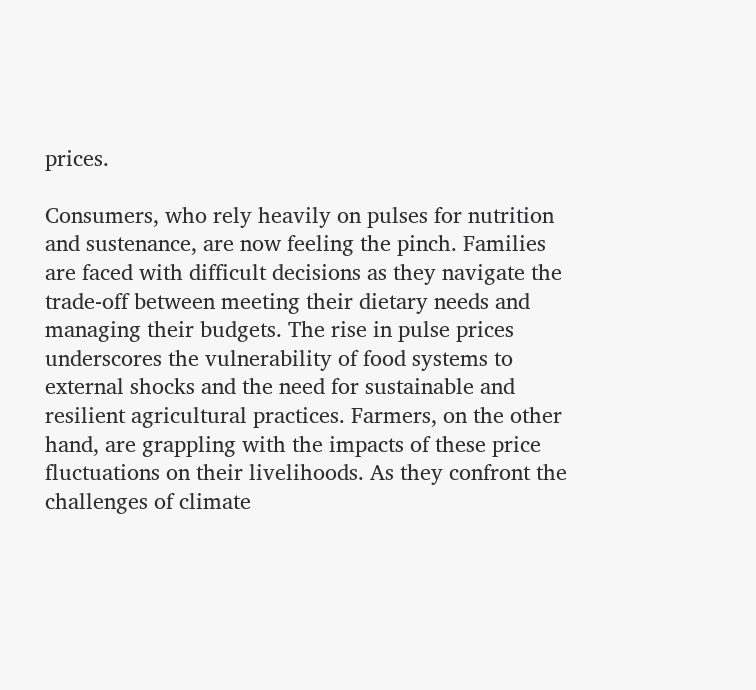prices.

Consumers, who rely heavily on pulses for nutrition and sustenance, are now feeling the pinch. Families are faced with difficult decisions as they navigate the trade-off between meeting their dietary needs and managing their budgets. The rise in pulse prices underscores the vulnerability of food systems to external shocks and the need for sustainable and resilient agricultural practices. Farmers, on the other hand, are grappling with the impacts of these price fluctuations on their livelihoods. As they confront the challenges of climate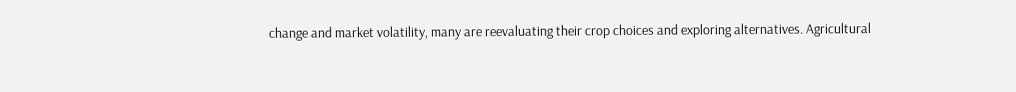change and market volatility, many are reevaluating their crop choices and exploring alternatives. Agricultural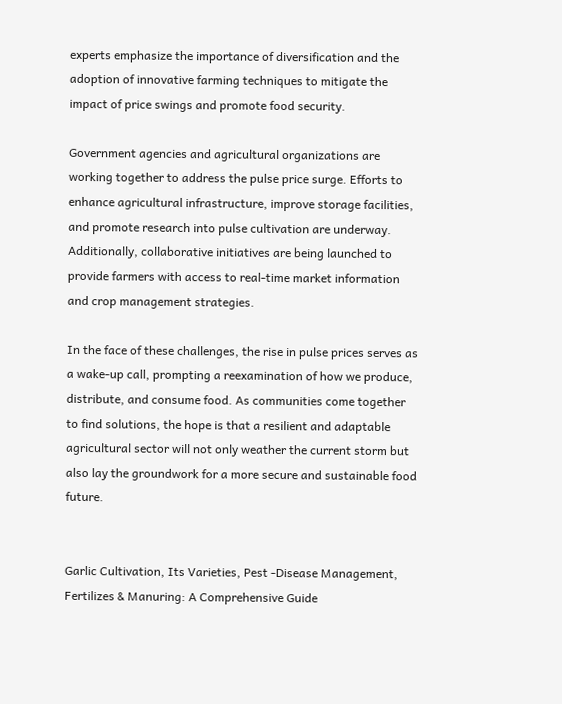experts emphasize the importance of diversification and the adoption of innovative farming techniques to mitigate the impact of price swings and promote food security.

Government agencies and agricultural organizations are working together to address the pulse price surge. Efforts to enhance agricultural infrastructure, improve storage facilities, and promote research into pulse cultivation are underway. Additionally, collaborative initiatives are being launched to provide farmers with access to real-time market information and crop management strategies.

In the face of these challenges, the rise in pulse prices serves as a wake-up call, prompting a reexamination of how we produce, distribute, and consume food. As communities come together to find solutions, the hope is that a resilient and adaptable agricultural sector will not only weather the current storm but also lay the groundwork for a more secure and sustainable food future.


Garlic Cultivation, Its Varieties, Pest -Disease Management, Fertilizes & Manuring: A Comprehensive Guide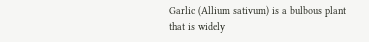Garlic (Allium sativum) is a bulbous plant that is widely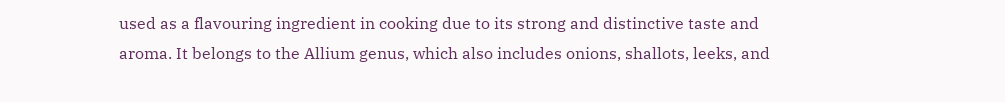used as a flavouring ingredient in cooking due to its strong and distinctive taste and aroma. It belongs to the Allium genus, which also includes onions, shallots, leeks, and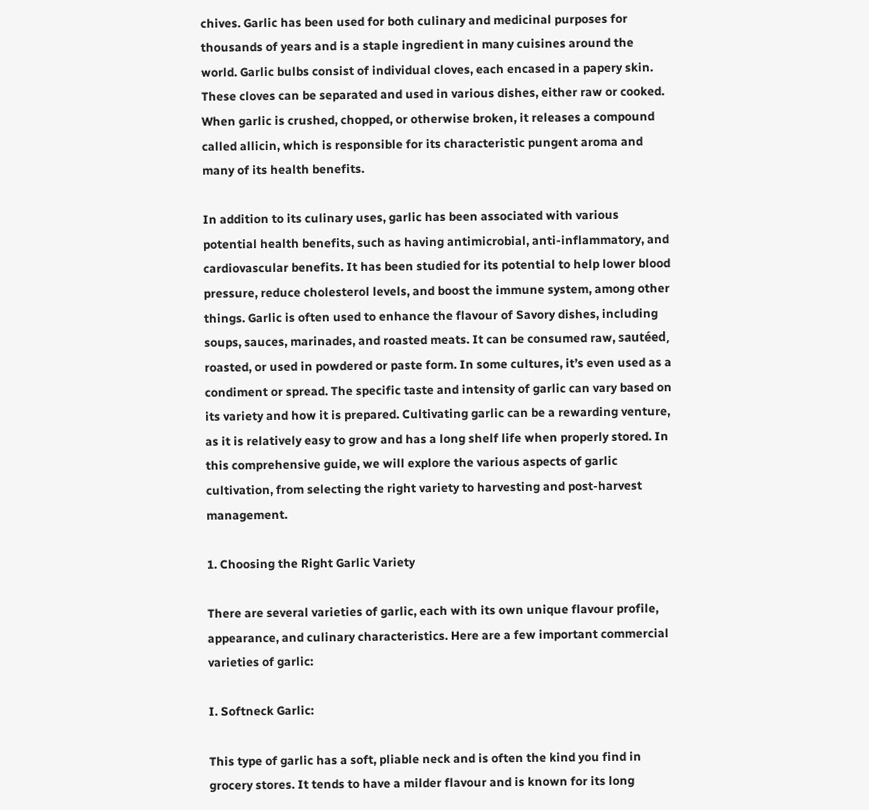chives. Garlic has been used for both culinary and medicinal purposes for thousands of years and is a staple ingredient in many cuisines around the world. Garlic bulbs consist of individual cloves, each encased in a papery skin. These cloves can be separated and used in various dishes, either raw or cooked. When garlic is crushed, chopped, or otherwise broken, it releases a compound called allicin, which is responsible for its characteristic pungent aroma and many of its health benefits.

In addition to its culinary uses, garlic has been associated with various potential health benefits, such as having antimicrobial, anti-inflammatory, and cardiovascular benefits. It has been studied for its potential to help lower blood pressure, reduce cholesterol levels, and boost the immune system, among other things. Garlic is often used to enhance the flavour of Savory dishes, including soups, sauces, marinades, and roasted meats. It can be consumed raw, sautéed, roasted, or used in powdered or paste form. In some cultures, it’s even used as a condiment or spread. The specific taste and intensity of garlic can vary based on its variety and how it is prepared. Cultivating garlic can be a rewarding venture, as it is relatively easy to grow and has a long shelf life when properly stored. In this comprehensive guide, we will explore the various aspects of garlic cultivation, from selecting the right variety to harvesting and post-harvest management.

1. Choosing the Right Garlic Variety

There are several varieties of garlic, each with its own unique flavour profile, appearance, and culinary characteristics. Here are a few important commercial varieties of garlic:

I. Softneck Garlic:

This type of garlic has a soft, pliable neck and is often the kind you find in grocery stores. It tends to have a milder flavour and is known for its long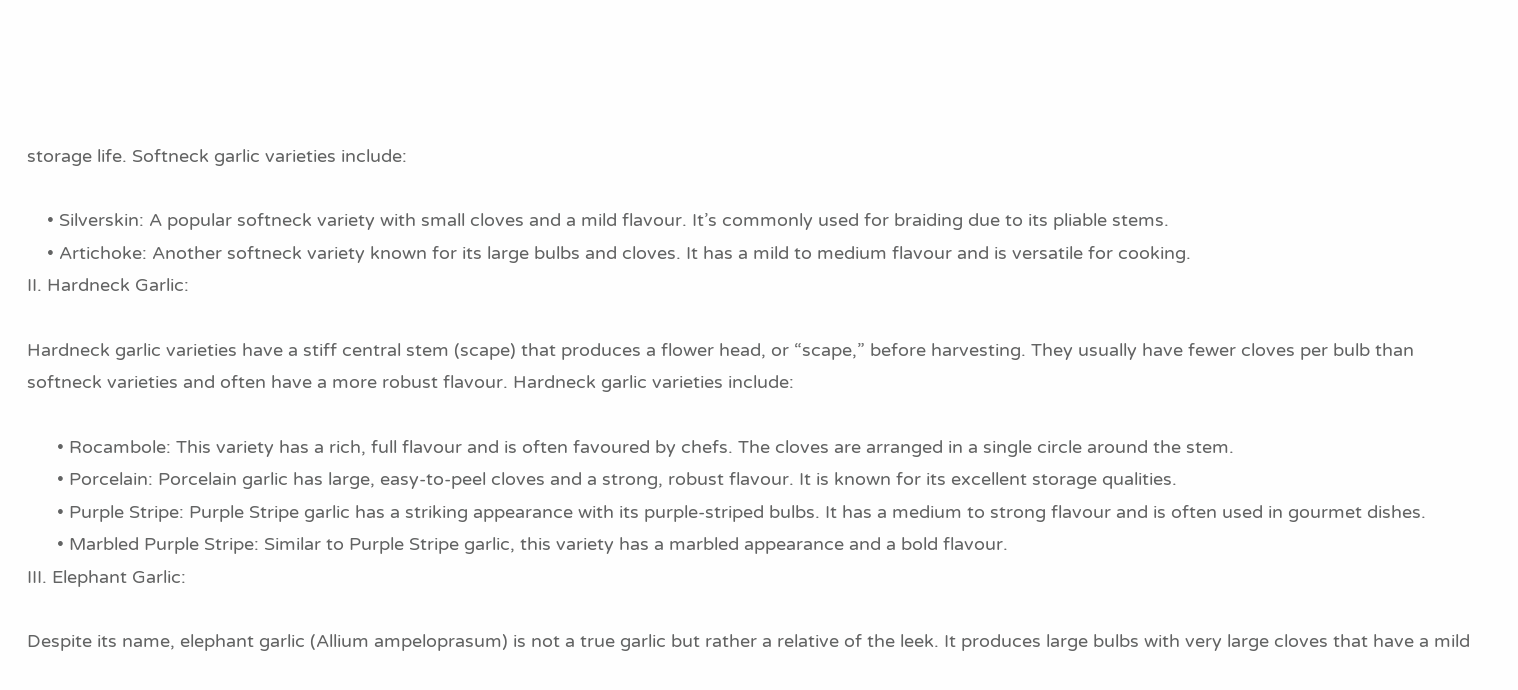storage life. Softneck garlic varieties include:

    • Silverskin: A popular softneck variety with small cloves and a mild flavour. It’s commonly used for braiding due to its pliable stems.
    • Artichoke: Another softneck variety known for its large bulbs and cloves. It has a mild to medium flavour and is versatile for cooking.
II. Hardneck Garlic:

Hardneck garlic varieties have a stiff central stem (scape) that produces a flower head, or “scape,” before harvesting. They usually have fewer cloves per bulb than softneck varieties and often have a more robust flavour. Hardneck garlic varieties include:

      • Rocambole: This variety has a rich, full flavour and is often favoured by chefs. The cloves are arranged in a single circle around the stem.
      • Porcelain: Porcelain garlic has large, easy-to-peel cloves and a strong, robust flavour. It is known for its excellent storage qualities.
      • Purple Stripe: Purple Stripe garlic has a striking appearance with its purple-striped bulbs. It has a medium to strong flavour and is often used in gourmet dishes.
      • Marbled Purple Stripe: Similar to Purple Stripe garlic, this variety has a marbled appearance and a bold flavour.
III. Elephant Garlic:

Despite its name, elephant garlic (Allium ampeloprasum) is not a true garlic but rather a relative of the leek. It produces large bulbs with very large cloves that have a mild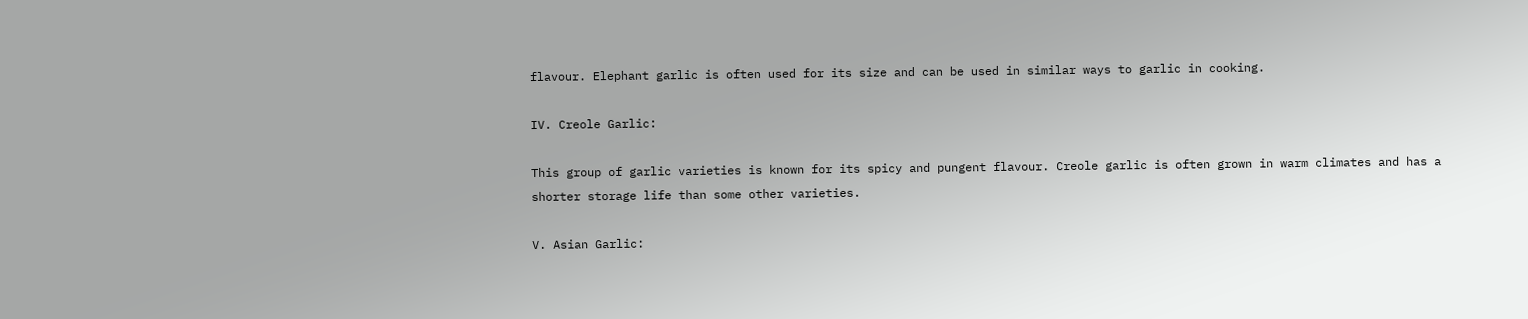flavour. Elephant garlic is often used for its size and can be used in similar ways to garlic in cooking.

IV. Creole Garlic:

This group of garlic varieties is known for its spicy and pungent flavour. Creole garlic is often grown in warm climates and has a shorter storage life than some other varieties.

V. Asian Garlic: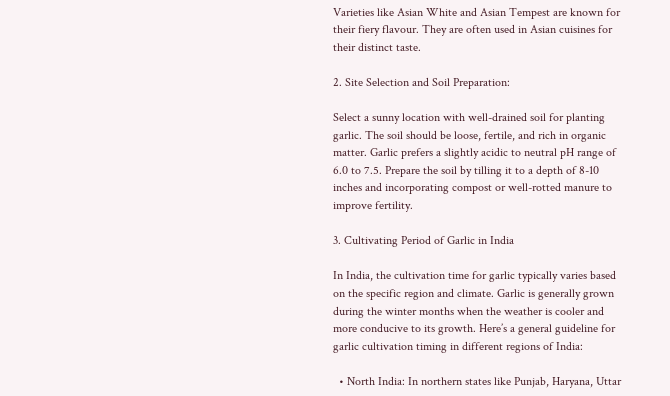Varieties like Asian White and Asian Tempest are known for their fiery flavour. They are often used in Asian cuisines for their distinct taste.

2. Site Selection and Soil Preparation:

Select a sunny location with well-drained soil for planting garlic. The soil should be loose, fertile, and rich in organic matter. Garlic prefers a slightly acidic to neutral pH range of 6.0 to 7.5. Prepare the soil by tilling it to a depth of 8-10 inches and incorporating compost or well-rotted manure to improve fertility.

3. Cultivating Period of Garlic in India

In India, the cultivation time for garlic typically varies based on the specific region and climate. Garlic is generally grown during the winter months when the weather is cooler and more conducive to its growth. Here’s a general guideline for garlic cultivation timing in different regions of India:

  • North India: In northern states like Punjab, Haryana, Uttar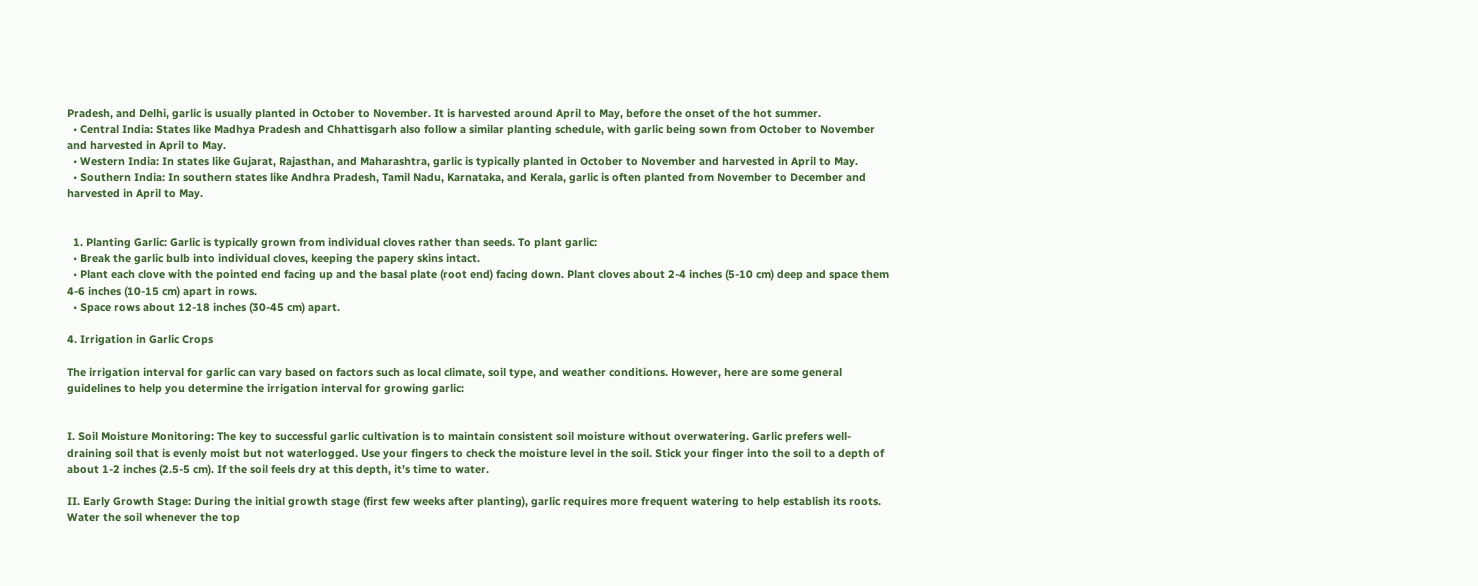Pradesh, and Delhi, garlic is usually planted in October to November. It is harvested around April to May, before the onset of the hot summer.
  • Central India: States like Madhya Pradesh and Chhattisgarh also follow a similar planting schedule, with garlic being sown from October to November and harvested in April to May.
  • Western India: In states like Gujarat, Rajasthan, and Maharashtra, garlic is typically planted in October to November and harvested in April to May.
  • Southern India: In southern states like Andhra Pradesh, Tamil Nadu, Karnataka, and Kerala, garlic is often planted from November to December and harvested in April to May.


  1. Planting Garlic: Garlic is typically grown from individual cloves rather than seeds. To plant garlic:
  • Break the garlic bulb into individual cloves, keeping the papery skins intact.
  • Plant each clove with the pointed end facing up and the basal plate (root end) facing down. Plant cloves about 2-4 inches (5-10 cm) deep and space them 4-6 inches (10-15 cm) apart in rows.
  • Space rows about 12-18 inches (30-45 cm) apart.

4. Irrigation in Garlic Crops

The irrigation interval for garlic can vary based on factors such as local climate, soil type, and weather conditions. However, here are some general guidelines to help you determine the irrigation interval for growing garlic:


I. Soil Moisture Monitoring: The key to successful garlic cultivation is to maintain consistent soil moisture without overwatering. Garlic prefers well-draining soil that is evenly moist but not waterlogged. Use your fingers to check the moisture level in the soil. Stick your finger into the soil to a depth of about 1-2 inches (2.5-5 cm). If the soil feels dry at this depth, it’s time to water.

II. Early Growth Stage: During the initial growth stage (first few weeks after planting), garlic requires more frequent watering to help establish its roots. Water the soil whenever the top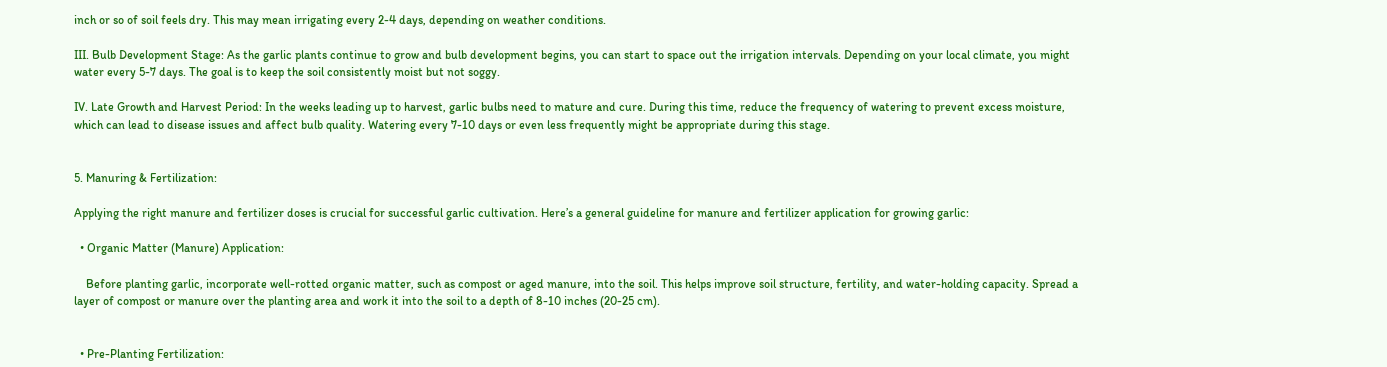inch or so of soil feels dry. This may mean irrigating every 2-4 days, depending on weather conditions.

III. Bulb Development Stage: As the garlic plants continue to grow and bulb development begins, you can start to space out the irrigation intervals. Depending on your local climate, you might water every 5-7 days. The goal is to keep the soil consistently moist but not soggy.

IV. Late Growth and Harvest Period: In the weeks leading up to harvest, garlic bulbs need to mature and cure. During this time, reduce the frequency of watering to prevent excess moisture, which can lead to disease issues and affect bulb quality. Watering every 7-10 days or even less frequently might be appropriate during this stage.


5. Manuring & Fertilization:

Applying the right manure and fertilizer doses is crucial for successful garlic cultivation. Here’s a general guideline for manure and fertilizer application for growing garlic:

  • Organic Matter (Manure) Application:

    Before planting garlic, incorporate well-rotted organic matter, such as compost or aged manure, into the soil. This helps improve soil structure, fertility, and water-holding capacity. Spread a layer of compost or manure over the planting area and work it into the soil to a depth of 8-10 inches (20-25 cm).


  • Pre-Planting Fertilization: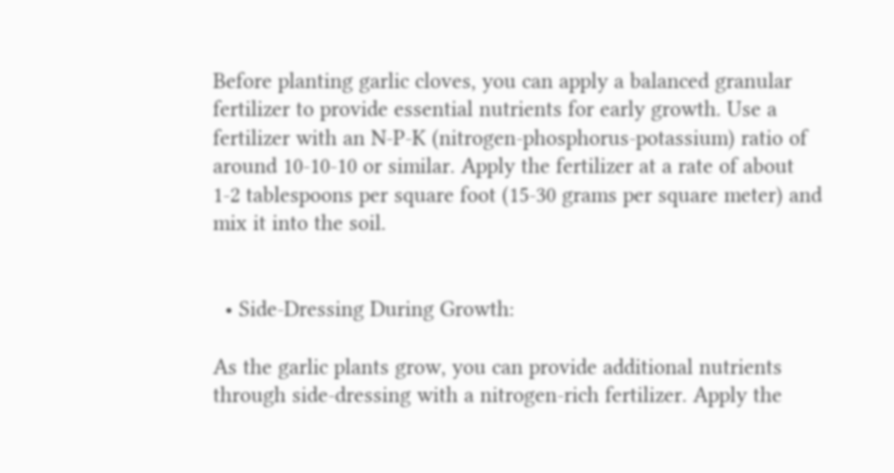Before planting garlic cloves, you can apply a balanced granular fertilizer to provide essential nutrients for early growth. Use a fertilizer with an N-P-K (nitrogen-phosphorus-potassium) ratio of around 10-10-10 or similar. Apply the fertilizer at a rate of about 1-2 tablespoons per square foot (15-30 grams per square meter) and mix it into the soil.


  • Side-Dressing During Growth:

As the garlic plants grow, you can provide additional nutrients through side-dressing with a nitrogen-rich fertilizer. Apply the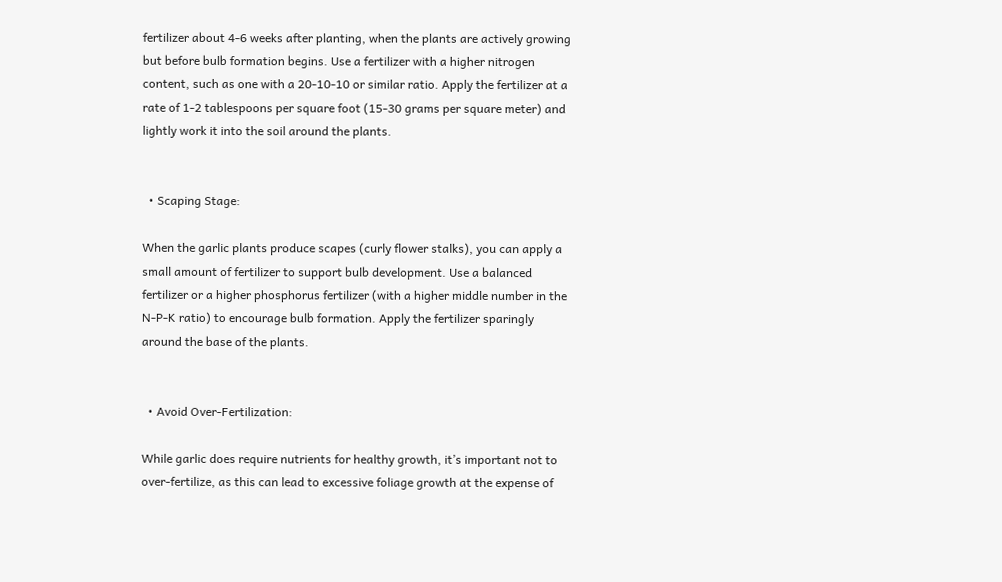fertilizer about 4-6 weeks after planting, when the plants are actively growing but before bulb formation begins. Use a fertilizer with a higher nitrogen content, such as one with a 20-10-10 or similar ratio. Apply the fertilizer at a rate of 1-2 tablespoons per square foot (15-30 grams per square meter) and lightly work it into the soil around the plants.


  • Scaping Stage:

When the garlic plants produce scapes (curly flower stalks), you can apply a small amount of fertilizer to support bulb development. Use a balanced fertilizer or a higher phosphorus fertilizer (with a higher middle number in the N-P-K ratio) to encourage bulb formation. Apply the fertilizer sparingly around the base of the plants.


  • Avoid Over-Fertilization:

While garlic does require nutrients for healthy growth, it’s important not to over-fertilize, as this can lead to excessive foliage growth at the expense of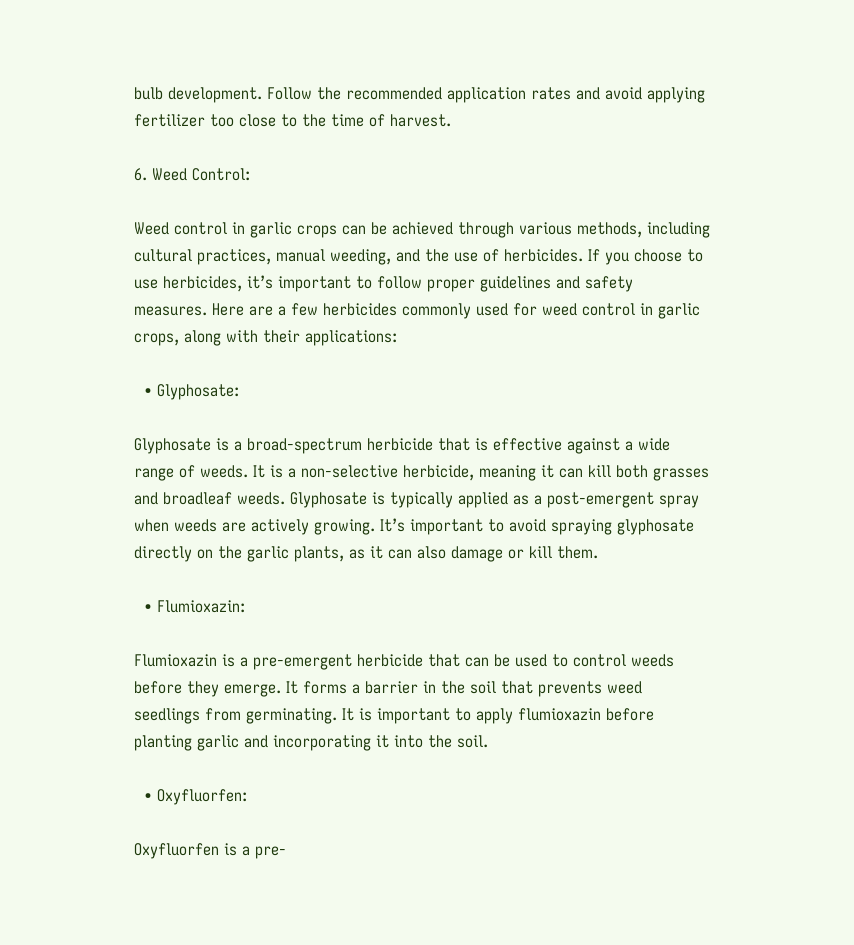bulb development. Follow the recommended application rates and avoid applying fertilizer too close to the time of harvest.

6. Weed Control:

Weed control in garlic crops can be achieved through various methods, including cultural practices, manual weeding, and the use of herbicides. If you choose to use herbicides, it’s important to follow proper guidelines and safety measures. Here are a few herbicides commonly used for weed control in garlic crops, along with their applications:

  • Glyphosate:

Glyphosate is a broad-spectrum herbicide that is effective against a wide range of weeds. It is a non-selective herbicide, meaning it can kill both grasses and broadleaf weeds. Glyphosate is typically applied as a post-emergent spray when weeds are actively growing. It’s important to avoid spraying glyphosate directly on the garlic plants, as it can also damage or kill them.

  • Flumioxazin:

Flumioxazin is a pre-emergent herbicide that can be used to control weeds before they emerge. It forms a barrier in the soil that prevents weed seedlings from germinating. It is important to apply flumioxazin before planting garlic and incorporating it into the soil.

  • Oxyfluorfen:

Oxyfluorfen is a pre-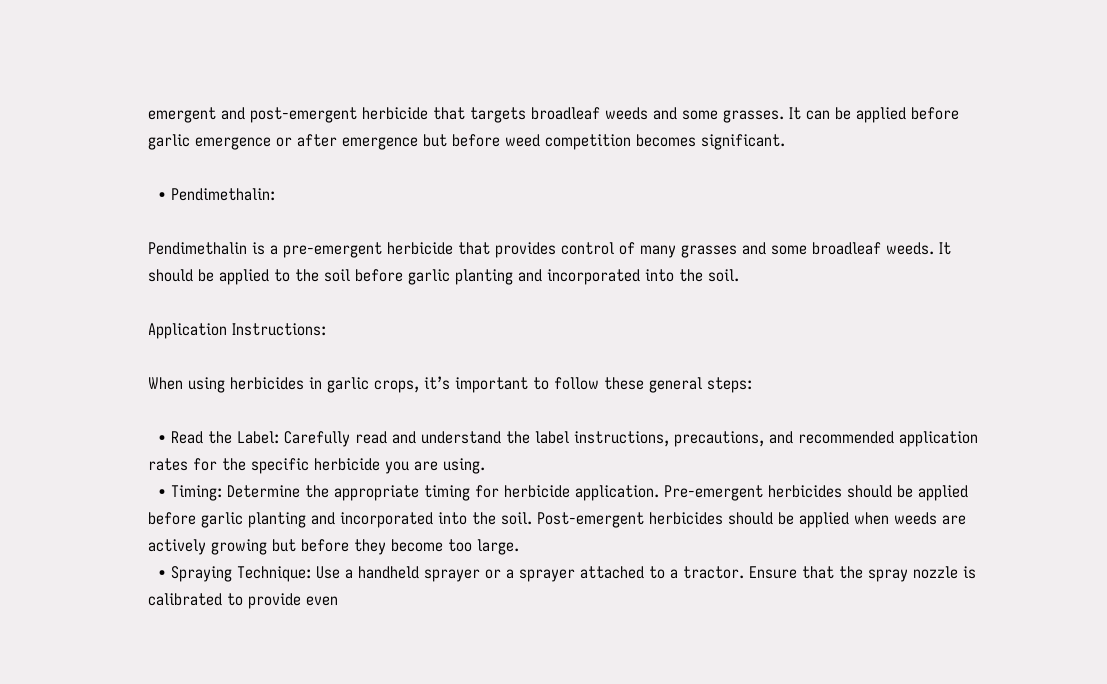emergent and post-emergent herbicide that targets broadleaf weeds and some grasses. It can be applied before garlic emergence or after emergence but before weed competition becomes significant.

  • Pendimethalin:

Pendimethalin is a pre-emergent herbicide that provides control of many grasses and some broadleaf weeds. It should be applied to the soil before garlic planting and incorporated into the soil.

Application Instructions:

When using herbicides in garlic crops, it’s important to follow these general steps:

  • Read the Label: Carefully read and understand the label instructions, precautions, and recommended application rates for the specific herbicide you are using.
  • Timing: Determine the appropriate timing for herbicide application. Pre-emergent herbicides should be applied before garlic planting and incorporated into the soil. Post-emergent herbicides should be applied when weeds are actively growing but before they become too large.
  • Spraying Technique: Use a handheld sprayer or a sprayer attached to a tractor. Ensure that the spray nozzle is calibrated to provide even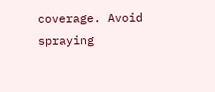coverage. Avoid spraying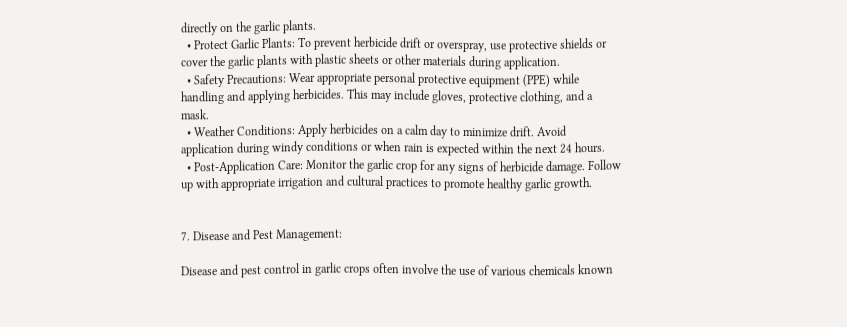directly on the garlic plants.
  • Protect Garlic Plants: To prevent herbicide drift or overspray, use protective shields or cover the garlic plants with plastic sheets or other materials during application.
  • Safety Precautions: Wear appropriate personal protective equipment (PPE) while handling and applying herbicides. This may include gloves, protective clothing, and a mask.
  • Weather Conditions: Apply herbicides on a calm day to minimize drift. Avoid application during windy conditions or when rain is expected within the next 24 hours.
  • Post-Application Care: Monitor the garlic crop for any signs of herbicide damage. Follow up with appropriate irrigation and cultural practices to promote healthy garlic growth.


7. Disease and Pest Management:

Disease and pest control in garlic crops often involve the use of various chemicals known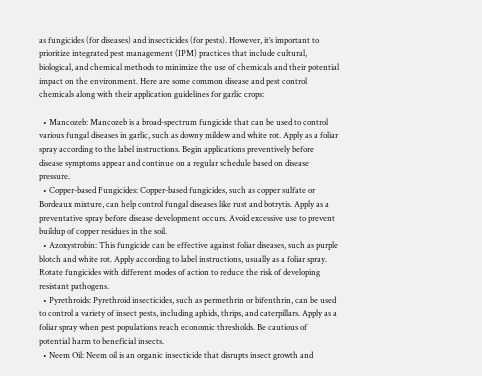as fungicides (for diseases) and insecticides (for pests). However, it’s important to prioritize integrated pest management (IPM) practices that include cultural, biological, and chemical methods to minimize the use of chemicals and their potential impact on the environment. Here are some common disease and pest control chemicals along with their application guidelines for garlic crops:

  • Mancozeb: Mancozeb is a broad-spectrum fungicide that can be used to control various fungal diseases in garlic, such as downy mildew and white rot. Apply as a foliar spray according to the label instructions. Begin applications preventively before disease symptoms appear and continue on a regular schedule based on disease pressure.
  • Copper-based Fungicides: Copper-based fungicides, such as copper sulfate or Bordeaux mixture, can help control fungal diseases like rust and botrytis. Apply as a preventative spray before disease development occurs. Avoid excessive use to prevent buildup of copper residues in the soil.
  • Azoxystrobin: This fungicide can be effective against foliar diseases, such as purple blotch and white rot. Apply according to label instructions, usually as a foliar spray. Rotate fungicides with different modes of action to reduce the risk of developing resistant pathogens.
  • Pyrethroids: Pyrethroid insecticides, such as permethrin or bifenthrin, can be used to control a variety of insect pests, including aphids, thrips, and caterpillars. Apply as a foliar spray when pest populations reach economic thresholds. Be cautious of potential harm to beneficial insects.
  • Neem Oil: Neem oil is an organic insecticide that disrupts insect growth and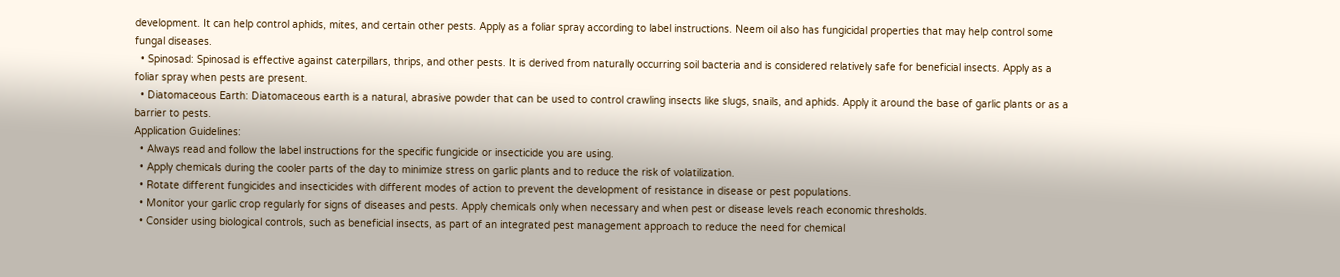development. It can help control aphids, mites, and certain other pests. Apply as a foliar spray according to label instructions. Neem oil also has fungicidal properties that may help control some fungal diseases.
  • Spinosad: Spinosad is effective against caterpillars, thrips, and other pests. It is derived from naturally occurring soil bacteria and is considered relatively safe for beneficial insects. Apply as a foliar spray when pests are present.
  • Diatomaceous Earth: Diatomaceous earth is a natural, abrasive powder that can be used to control crawling insects like slugs, snails, and aphids. Apply it around the base of garlic plants or as a barrier to pests.
Application Guidelines:
  • Always read and follow the label instructions for the specific fungicide or insecticide you are using.
  • Apply chemicals during the cooler parts of the day to minimize stress on garlic plants and to reduce the risk of volatilization.
  • Rotate different fungicides and insecticides with different modes of action to prevent the development of resistance in disease or pest populations.
  • Monitor your garlic crop regularly for signs of diseases and pests. Apply chemicals only when necessary and when pest or disease levels reach economic thresholds.
  • Consider using biological controls, such as beneficial insects, as part of an integrated pest management approach to reduce the need for chemical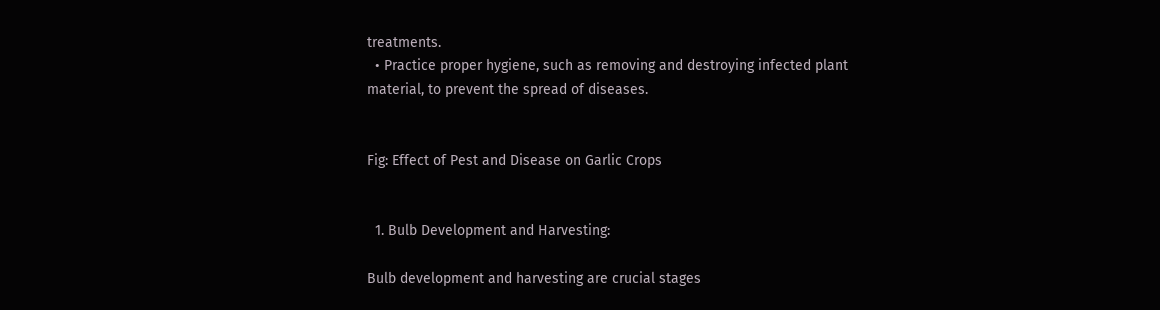treatments.
  • Practice proper hygiene, such as removing and destroying infected plant material, to prevent the spread of diseases.


Fig: Effect of Pest and Disease on Garlic Crops


  1. Bulb Development and Harvesting:

Bulb development and harvesting are crucial stages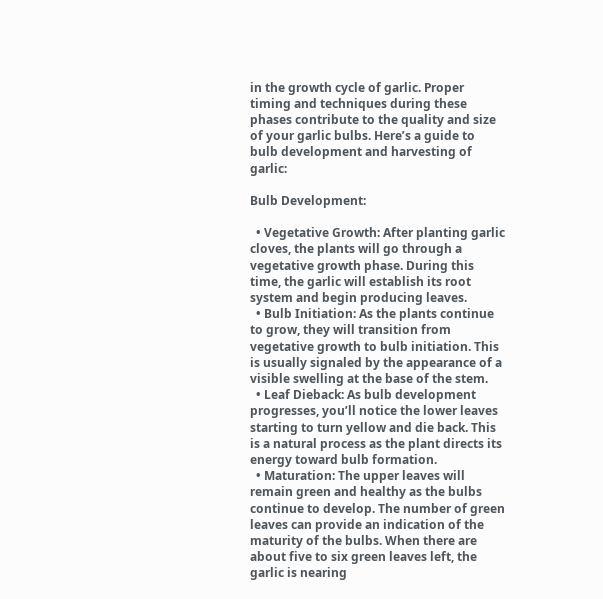in the growth cycle of garlic. Proper timing and techniques during these phases contribute to the quality and size of your garlic bulbs. Here’s a guide to bulb development and harvesting of garlic:

Bulb Development:

  • Vegetative Growth: After planting garlic cloves, the plants will go through a vegetative growth phase. During this time, the garlic will establish its root system and begin producing leaves.
  • Bulb Initiation: As the plants continue to grow, they will transition from vegetative growth to bulb initiation. This is usually signaled by the appearance of a visible swelling at the base of the stem.
  • Leaf Dieback: As bulb development progresses, you’ll notice the lower leaves starting to turn yellow and die back. This is a natural process as the plant directs its energy toward bulb formation.
  • Maturation: The upper leaves will remain green and healthy as the bulbs continue to develop. The number of green leaves can provide an indication of the maturity of the bulbs. When there are about five to six green leaves left, the garlic is nearing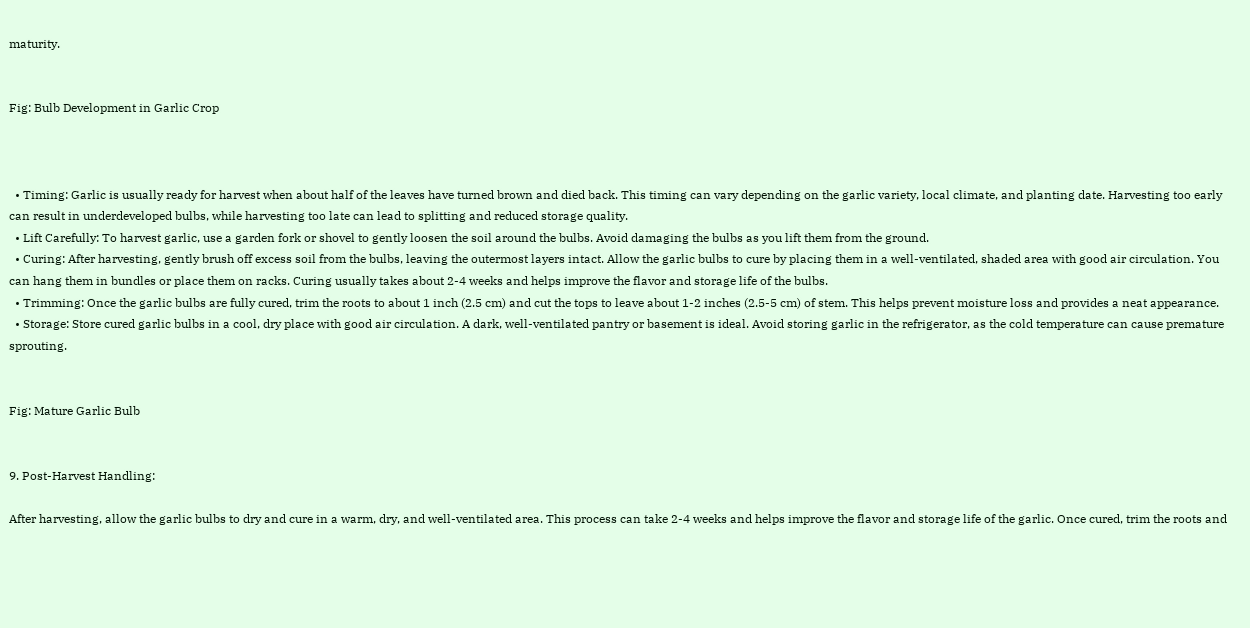maturity.


Fig: Bulb Development in Garlic Crop



  • Timing: Garlic is usually ready for harvest when about half of the leaves have turned brown and died back. This timing can vary depending on the garlic variety, local climate, and planting date. Harvesting too early can result in underdeveloped bulbs, while harvesting too late can lead to splitting and reduced storage quality.
  • Lift Carefully: To harvest garlic, use a garden fork or shovel to gently loosen the soil around the bulbs. Avoid damaging the bulbs as you lift them from the ground.
  • Curing: After harvesting, gently brush off excess soil from the bulbs, leaving the outermost layers intact. Allow the garlic bulbs to cure by placing them in a well-ventilated, shaded area with good air circulation. You can hang them in bundles or place them on racks. Curing usually takes about 2-4 weeks and helps improve the flavor and storage life of the bulbs.
  • Trimming: Once the garlic bulbs are fully cured, trim the roots to about 1 inch (2.5 cm) and cut the tops to leave about 1-2 inches (2.5-5 cm) of stem. This helps prevent moisture loss and provides a neat appearance.
  • Storage: Store cured garlic bulbs in a cool, dry place with good air circulation. A dark, well-ventilated pantry or basement is ideal. Avoid storing garlic in the refrigerator, as the cold temperature can cause premature sprouting.


Fig: Mature Garlic Bulb


9. Post-Harvest Handling:

After harvesting, allow the garlic bulbs to dry and cure in a warm, dry, and well-ventilated area. This process can take 2-4 weeks and helps improve the flavor and storage life of the garlic. Once cured, trim the roots and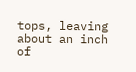tops, leaving about an inch of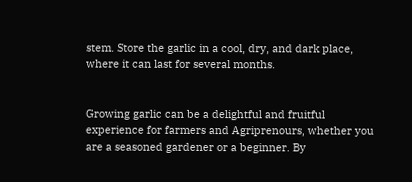stem. Store the garlic in a cool, dry, and dark place, where it can last for several months.


Growing garlic can be a delightful and fruitful experience for farmers and Agriprenours, whether you are a seasoned gardener or a beginner. By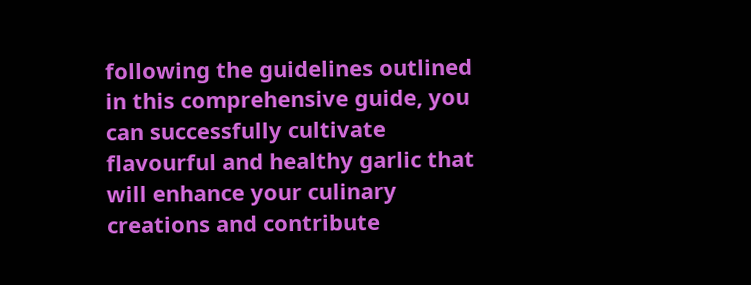following the guidelines outlined in this comprehensive guide, you can successfully cultivate flavourful and healthy garlic that will enhance your culinary creations and contribute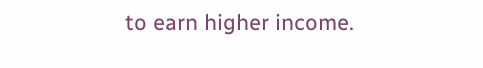to earn higher income.